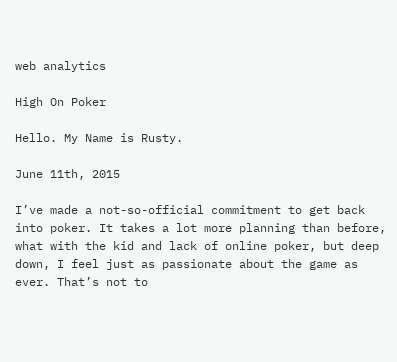web analytics

High On Poker

Hello. My Name is Rusty.

June 11th, 2015

I’ve made a not-so-official commitment to get back into poker. It takes a lot more planning than before, what with the kid and lack of online poker, but deep down, I feel just as passionate about the game as ever. That’s not to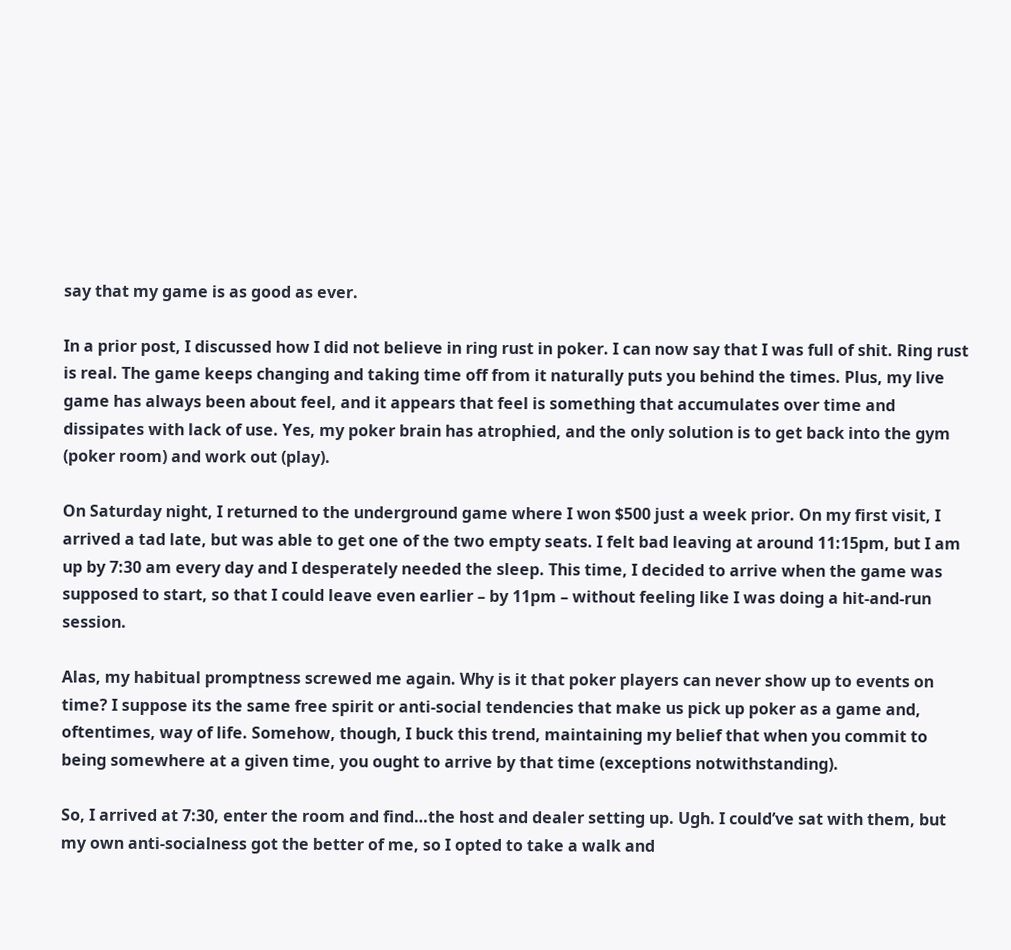say that my game is as good as ever.

In a prior post, I discussed how I did not believe in ring rust in poker. I can now say that I was full of shit. Ring rust is real. The game keeps changing and taking time off from it naturally puts you behind the times. Plus, my live game has always been about feel, and it appears that feel is something that accumulates over time and dissipates with lack of use. Yes, my poker brain has atrophied, and the only solution is to get back into the gym (poker room) and work out (play).

On Saturday night, I returned to the underground game where I won $500 just a week prior. On my first visit, I arrived a tad late, but was able to get one of the two empty seats. I felt bad leaving at around 11:15pm, but I am up by 7:30 am every day and I desperately needed the sleep. This time, I decided to arrive when the game was supposed to start, so that I could leave even earlier – by 11pm – without feeling like I was doing a hit-and-run session.

Alas, my habitual promptness screwed me again. Why is it that poker players can never show up to events on time? I suppose its the same free spirit or anti-social tendencies that make us pick up poker as a game and, oftentimes, way of life. Somehow, though, I buck this trend, maintaining my belief that when you commit to being somewhere at a given time, you ought to arrive by that time (exceptions notwithstanding).

So, I arrived at 7:30, enter the room and find…the host and dealer setting up. Ugh. I could’ve sat with them, but my own anti-socialness got the better of me, so I opted to take a walk and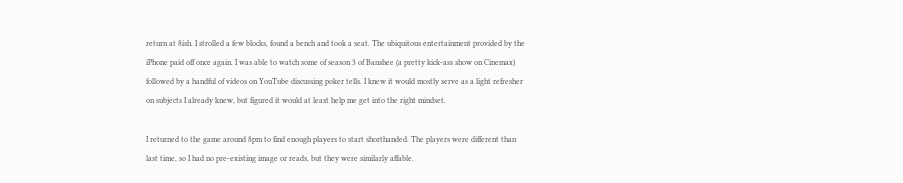return at 8ish. I strolled a few blocks, found a bench and took a seat. The ubiquitous entertainment provided by the iPhone paid off once again. I was able to watch some of season 3 of Banshee (a pretty kick-ass show on Cinemax) followed by a handful of videos on YouTube discussing poker tells. I knew it would mostly serve as a light refresher on subjects I already knew, but figured it would at least help me get into the right mindset.

I returned to the game around 8pm to find enough players to start shorthanded. The players were different than last time, so I had no pre-existing image or reads, but they were similarly affable.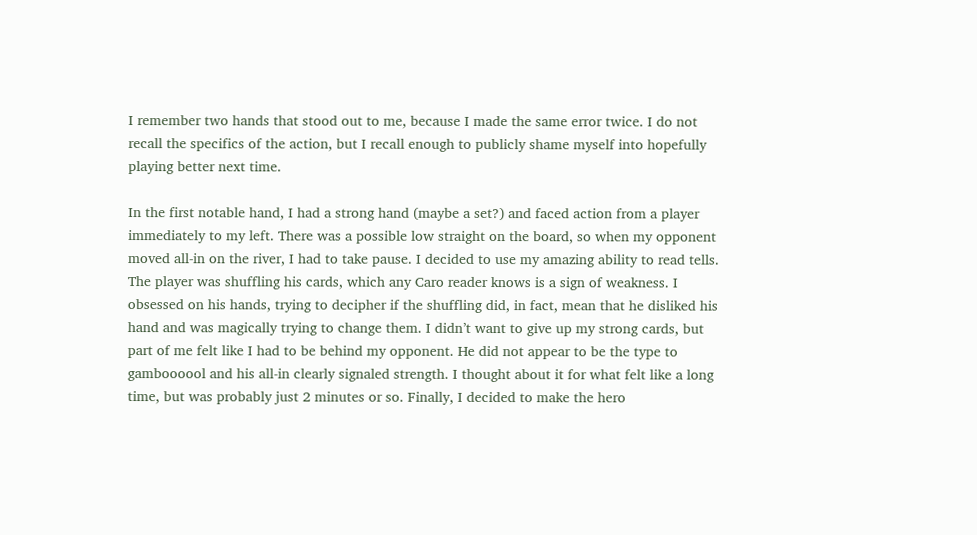I remember two hands that stood out to me, because I made the same error twice. I do not recall the specifics of the action, but I recall enough to publicly shame myself into hopefully playing better next time.

In the first notable hand, I had a strong hand (maybe a set?) and faced action from a player immediately to my left. There was a possible low straight on the board, so when my opponent moved all-in on the river, I had to take pause. I decided to use my amazing ability to read tells. The player was shuffling his cards, which any Caro reader knows is a sign of weakness. I obsessed on his hands, trying to decipher if the shuffling did, in fact, mean that he disliked his hand and was magically trying to change them. I didn’t want to give up my strong cards, but part of me felt like I had to be behind my opponent. He did not appear to be the type to gamboooool and his all-in clearly signaled strength. I thought about it for what felt like a long time, but was probably just 2 minutes or so. Finally, I decided to make the hero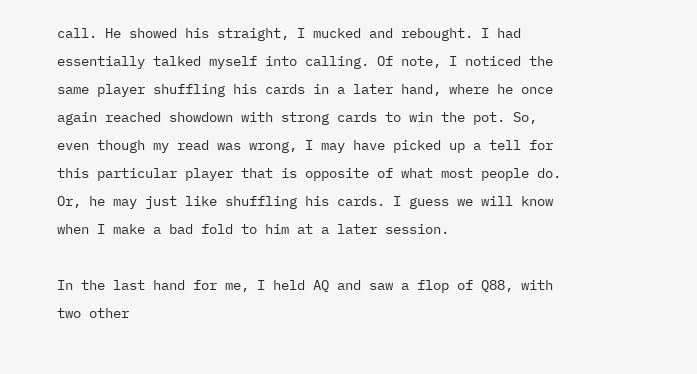call. He showed his straight, I mucked and rebought. I had essentially talked myself into calling. Of note, I noticed the same player shuffling his cards in a later hand, where he once again reached showdown with strong cards to win the pot. So, even though my read was wrong, I may have picked up a tell for this particular player that is opposite of what most people do. Or, he may just like shuffling his cards. I guess we will know when I make a bad fold to him at a later session.

In the last hand for me, I held AQ and saw a flop of Q88, with two other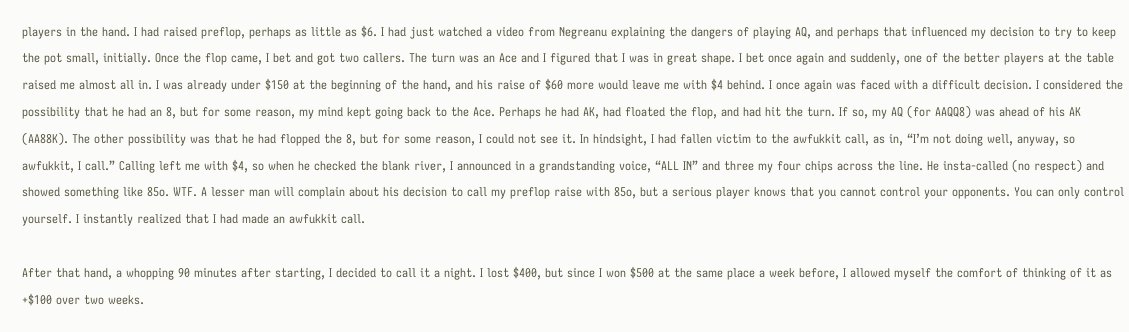players in the hand. I had raised preflop, perhaps as little as $6. I had just watched a video from Negreanu explaining the dangers of playing AQ, and perhaps that influenced my decision to try to keep the pot small, initially. Once the flop came, I bet and got two callers. The turn was an Ace and I figured that I was in great shape. I bet once again and suddenly, one of the better players at the table raised me almost all in. I was already under $150 at the beginning of the hand, and his raise of $60 more would leave me with $4 behind. I once again was faced with a difficult decision. I considered the possibility that he had an 8, but for some reason, my mind kept going back to the Ace. Perhaps he had AK, had floated the flop, and had hit the turn. If so, my AQ (for AAQQ8) was ahead of his AK (AA88K). The other possibility was that he had flopped the 8, but for some reason, I could not see it. In hindsight, I had fallen victim to the awfukkit call, as in, “I’m not doing well, anyway, so awfukkit, I call.” Calling left me with $4, so when he checked the blank river, I announced in a grandstanding voice, “ALL IN” and three my four chips across the line. He insta-called (no respect) and showed something like 85o. WTF. A lesser man will complain about his decision to call my preflop raise with 85o, but a serious player knows that you cannot control your opponents. You can only control yourself. I instantly realized that I had made an awfukkit call.

After that hand, a whopping 90 minutes after starting, I decided to call it a night. I lost $400, but since I won $500 at the same place a week before, I allowed myself the comfort of thinking of it as +$100 over two weeks.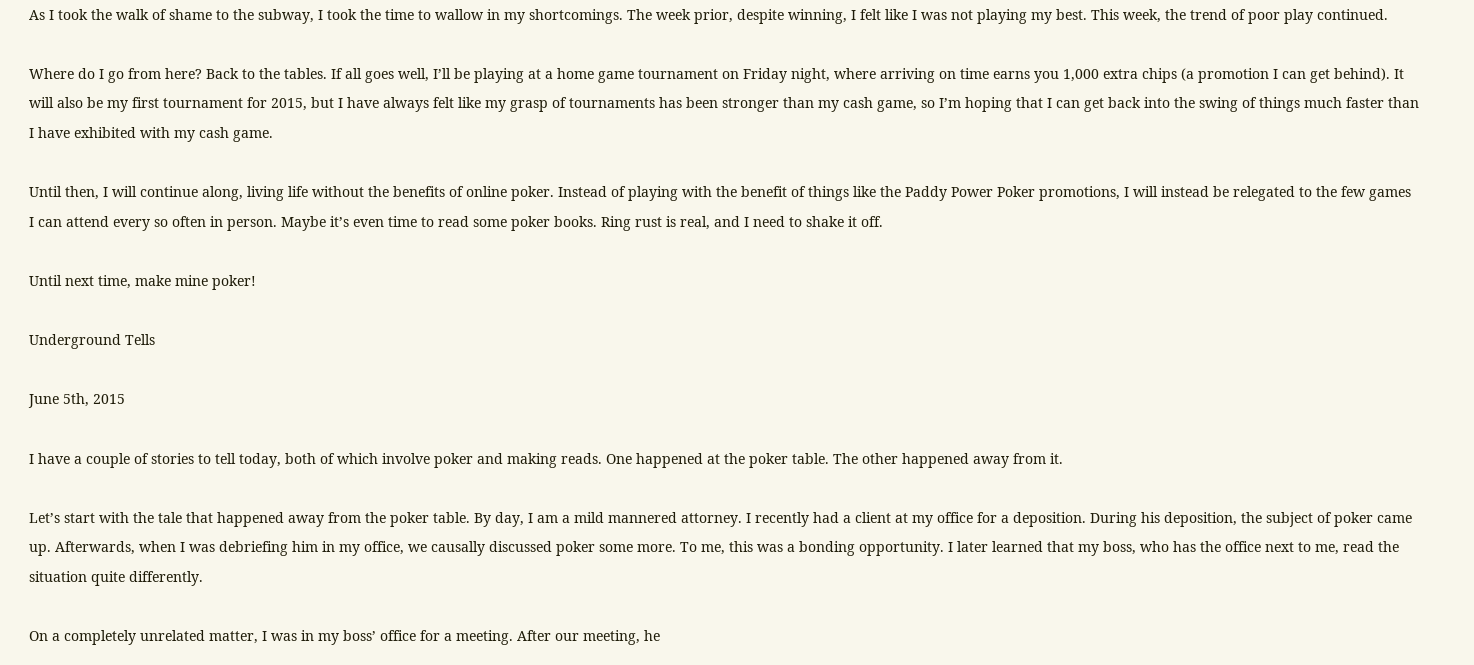As I took the walk of shame to the subway, I took the time to wallow in my shortcomings. The week prior, despite winning, I felt like I was not playing my best. This week, the trend of poor play continued.

Where do I go from here? Back to the tables. If all goes well, I’ll be playing at a home game tournament on Friday night, where arriving on time earns you 1,000 extra chips (a promotion I can get behind). It will also be my first tournament for 2015, but I have always felt like my grasp of tournaments has been stronger than my cash game, so I’m hoping that I can get back into the swing of things much faster than I have exhibited with my cash game.

Until then, I will continue along, living life without the benefits of online poker. Instead of playing with the benefit of things like the Paddy Power Poker promotions, I will instead be relegated to the few games I can attend every so often in person. Maybe it’s even time to read some poker books. Ring rust is real, and I need to shake it off.

Until next time, make mine poker!

Underground Tells

June 5th, 2015

I have a couple of stories to tell today, both of which involve poker and making reads. One happened at the poker table. The other happened away from it.

Let’s start with the tale that happened away from the poker table. By day, I am a mild mannered attorney. I recently had a client at my office for a deposition. During his deposition, the subject of poker came up. Afterwards, when I was debriefing him in my office, we causally discussed poker some more. To me, this was a bonding opportunity. I later learned that my boss, who has the office next to me, read the situation quite differently.

On a completely unrelated matter, I was in my boss’ office for a meeting. After our meeting, he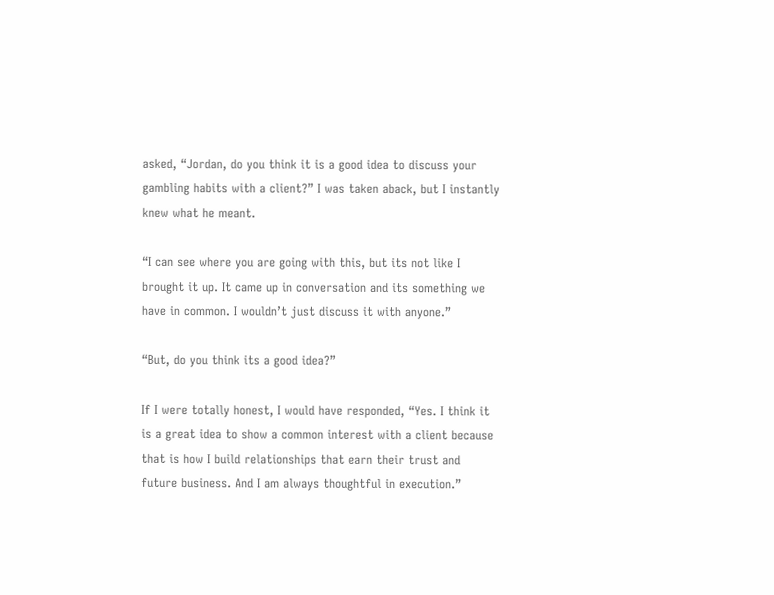asked, “Jordan, do you think it is a good idea to discuss your gambling habits with a client?” I was taken aback, but I instantly knew what he meant.

“I can see where you are going with this, but its not like I brought it up. It came up in conversation and its something we have in common. I wouldn’t just discuss it with anyone.”

“But, do you think its a good idea?”

If I were totally honest, I would have responded, “Yes. I think it is a great idea to show a common interest with a client because that is how I build relationships that earn their trust and future business. And I am always thoughtful in execution.”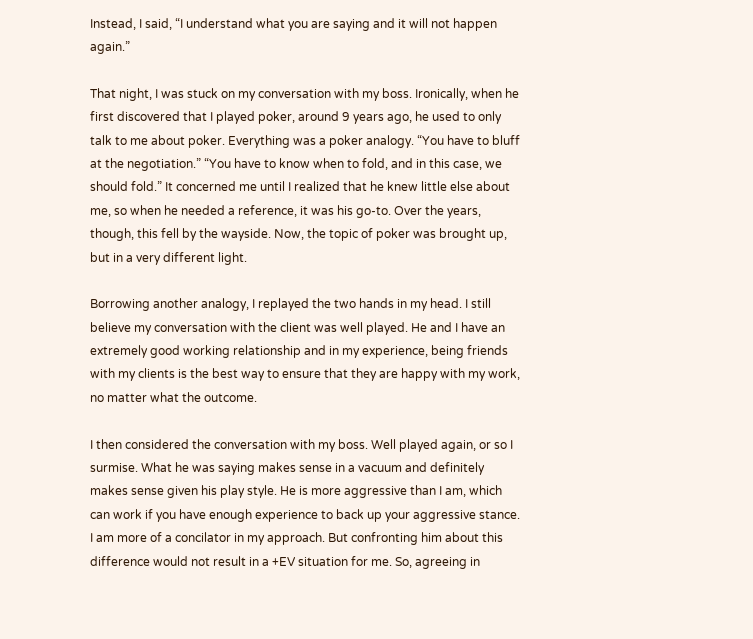Instead, I said, “I understand what you are saying and it will not happen again.”

That night, I was stuck on my conversation with my boss. Ironically, when he first discovered that I played poker, around 9 years ago, he used to only talk to me about poker. Everything was a poker analogy. “You have to bluff at the negotiation.” “You have to know when to fold, and in this case, we should fold.” It concerned me until I realized that he knew little else about me, so when he needed a reference, it was his go-to. Over the years, though, this fell by the wayside. Now, the topic of poker was brought up, but in a very different light.

Borrowing another analogy, I replayed the two hands in my head. I still believe my conversation with the client was well played. He and I have an extremely good working relationship and in my experience, being friends with my clients is the best way to ensure that they are happy with my work, no matter what the outcome.

I then considered the conversation with my boss. Well played again, or so I surmise. What he was saying makes sense in a vacuum and definitely makes sense given his play style. He is more aggressive than I am, which can work if you have enough experience to back up your aggressive stance. I am more of a concilator in my approach. But confronting him about this difference would not result in a +EV situation for me. So, agreeing in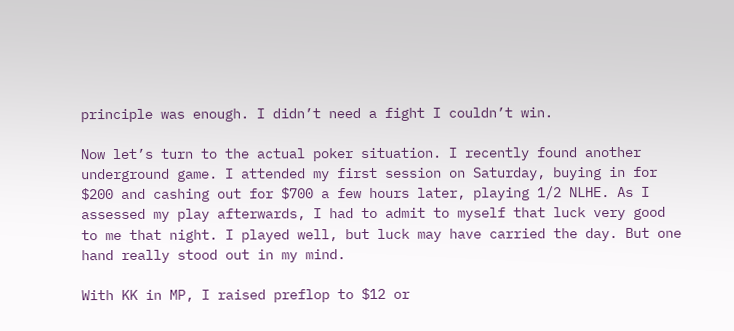principle was enough. I didn’t need a fight I couldn’t win.

Now let’s turn to the actual poker situation. I recently found another underground game. I attended my first session on Saturday, buying in for $200 and cashing out for $700 a few hours later, playing 1/2 NLHE. As I assessed my play afterwards, I had to admit to myself that luck very good to me that night. I played well, but luck may have carried the day. But one hand really stood out in my mind.

With KK in MP, I raised preflop to $12 or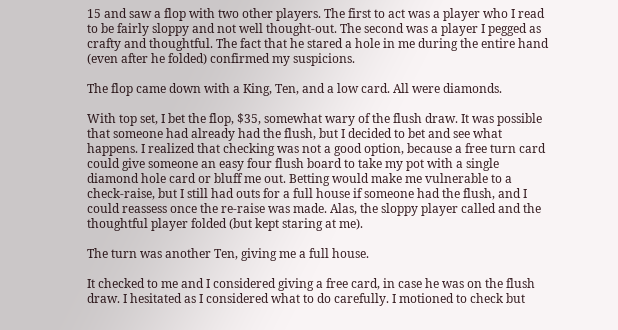15 and saw a flop with two other players. The first to act was a player who I read to be fairly sloppy and not well thought-out. The second was a player I pegged as crafty and thoughtful. The fact that he stared a hole in me during the entire hand (even after he folded) confirmed my suspicions.

The flop came down with a King, Ten, and a low card. All were diamonds.

With top set, I bet the flop, $35, somewhat wary of the flush draw. It was possible that someone had already had the flush, but I decided to bet and see what happens. I realized that checking was not a good option, because a free turn card could give someone an easy four flush board to take my pot with a single diamond hole card or bluff me out. Betting would make me vulnerable to a check-raise, but I still had outs for a full house if someone had the flush, and I could reassess once the re-raise was made. Alas, the sloppy player called and the thoughtful player folded (but kept staring at me).

The turn was another Ten, giving me a full house.

It checked to me and I considered giving a free card, in case he was on the flush draw. I hesitated as I considered what to do carefully. I motioned to check but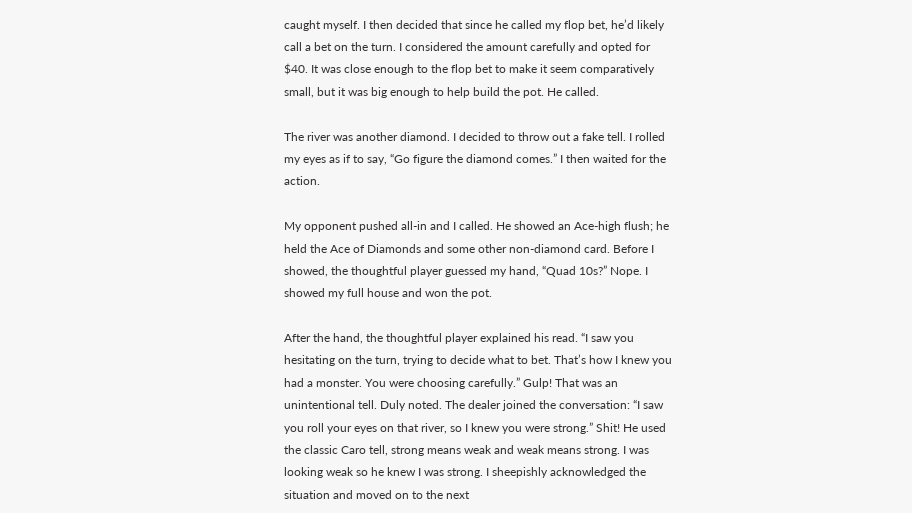caught myself. I then decided that since he called my flop bet, he’d likely call a bet on the turn. I considered the amount carefully and opted for $40. It was close enough to the flop bet to make it seem comparatively small, but it was big enough to help build the pot. He called.

The river was another diamond. I decided to throw out a fake tell. I rolled my eyes as if to say, “Go figure the diamond comes.” I then waited for the action.

My opponent pushed all-in and I called. He showed an Ace-high flush; he held the Ace of Diamonds and some other non-diamond card. Before I showed, the thoughtful player guessed my hand, “Quad 10s?” Nope. I showed my full house and won the pot.

After the hand, the thoughtful player explained his read. “I saw you hesitating on the turn, trying to decide what to bet. That’s how I knew you had a monster. You were choosing carefully.” Gulp! That was an unintentional tell. Duly noted. The dealer joined the conversation: “I saw you roll your eyes on that river, so I knew you were strong.” Shit! He used the classic Caro tell, strong means weak and weak means strong. I was looking weak so he knew I was strong. I sheepishly acknowledged the situation and moved on to the next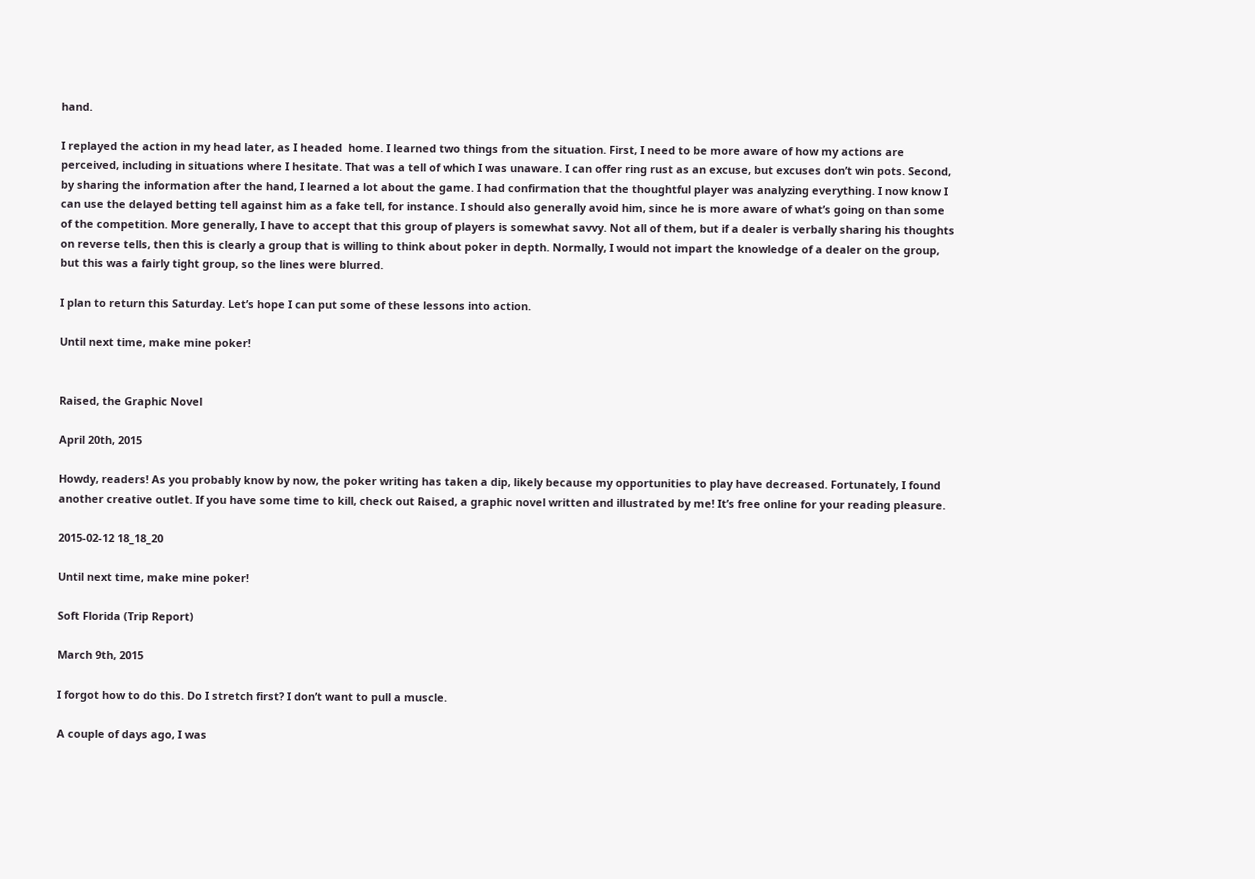hand.

I replayed the action in my head later, as I headed  home. I learned two things from the situation. First, I need to be more aware of how my actions are perceived, including in situations where I hesitate. That was a tell of which I was unaware. I can offer ring rust as an excuse, but excuses don’t win pots. Second, by sharing the information after the hand, I learned a lot about the game. I had confirmation that the thoughtful player was analyzing everything. I now know I can use the delayed betting tell against him as a fake tell, for instance. I should also generally avoid him, since he is more aware of what’s going on than some of the competition. More generally, I have to accept that this group of players is somewhat savvy. Not all of them, but if a dealer is verbally sharing his thoughts on reverse tells, then this is clearly a group that is willing to think about poker in depth. Normally, I would not impart the knowledge of a dealer on the group, but this was a fairly tight group, so the lines were blurred.

I plan to return this Saturday. Let’s hope I can put some of these lessons into action.

Until next time, make mine poker!


Raised, the Graphic Novel

April 20th, 2015

Howdy, readers! As you probably know by now, the poker writing has taken a dip, likely because my opportunities to play have decreased. Fortunately, I found another creative outlet. If you have some time to kill, check out Raised, a graphic novel written and illustrated by me! It’s free online for your reading pleasure.

2015-02-12 18_18_20

Until next time, make mine poker!

Soft Florida (Trip Report)

March 9th, 2015

I forgot how to do this. Do I stretch first? I don’t want to pull a muscle.

A couple of days ago, I was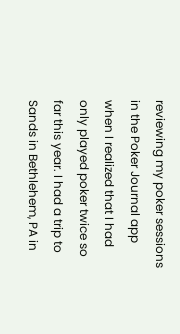reviewing my poker sessions in the Poker Journal app when I realized that I had only played poker twice so far this year. I had a trip to Sands in Bethlehem, PA in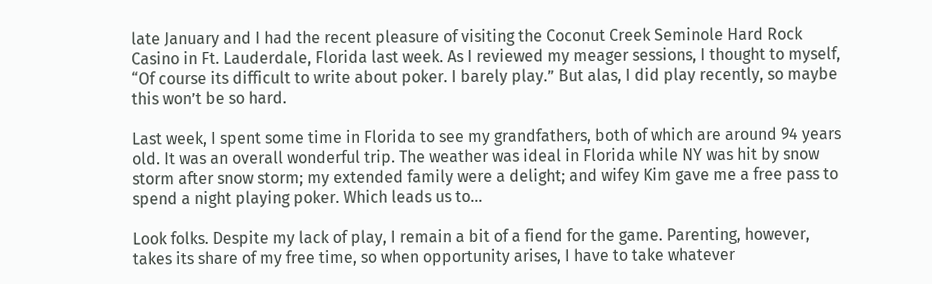late January and I had the recent pleasure of visiting the Coconut Creek Seminole Hard Rock Casino in Ft. Lauderdale, Florida last week. As I reviewed my meager sessions, I thought to myself, “Of course its difficult to write about poker. I barely play.” But alas, I did play recently, so maybe this won’t be so hard.

Last week, I spent some time in Florida to see my grandfathers, both of which are around 94 years old. It was an overall wonderful trip. The weather was ideal in Florida while NY was hit by snow storm after snow storm; my extended family were a delight; and wifey Kim gave me a free pass to spend a night playing poker. Which leads us to…

Look folks. Despite my lack of play, I remain a bit of a fiend for the game. Parenting, however, takes its share of my free time, so when opportunity arises, I have to take whatever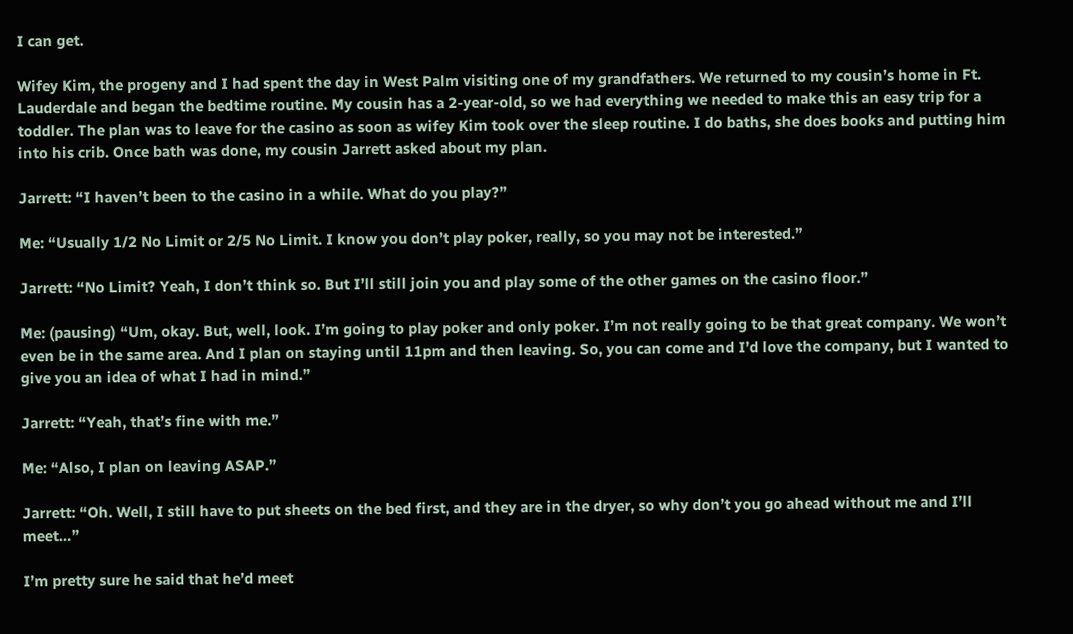I can get.

Wifey Kim, the progeny and I had spent the day in West Palm visiting one of my grandfathers. We returned to my cousin’s home in Ft. Lauderdale and began the bedtime routine. My cousin has a 2-year-old, so we had everything we needed to make this an easy trip for a toddler. The plan was to leave for the casino as soon as wifey Kim took over the sleep routine. I do baths, she does books and putting him into his crib. Once bath was done, my cousin Jarrett asked about my plan.

Jarrett: “I haven’t been to the casino in a while. What do you play?”

Me: “Usually 1/2 No Limit or 2/5 No Limit. I know you don’t play poker, really, so you may not be interested.”

Jarrett: “No Limit? Yeah, I don’t think so. But I’ll still join you and play some of the other games on the casino floor.”

Me: (pausing) “Um, okay. But, well, look. I’m going to play poker and only poker. I’m not really going to be that great company. We won’t even be in the same area. And I plan on staying until 11pm and then leaving. So, you can come and I’d love the company, but I wanted to give you an idea of what I had in mind.”

Jarrett: “Yeah, that’s fine with me.”

Me: “Also, I plan on leaving ASAP.”

Jarrett: “Oh. Well, I still have to put sheets on the bed first, and they are in the dryer, so why don’t you go ahead without me and I’ll meet…”

I’m pretty sure he said that he’d meet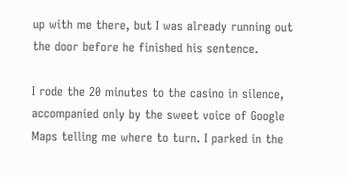up with me there, but I was already running out the door before he finished his sentence.

I rode the 20 minutes to the casino in silence, accompanied only by the sweet voice of Google Maps telling me where to turn. I parked in the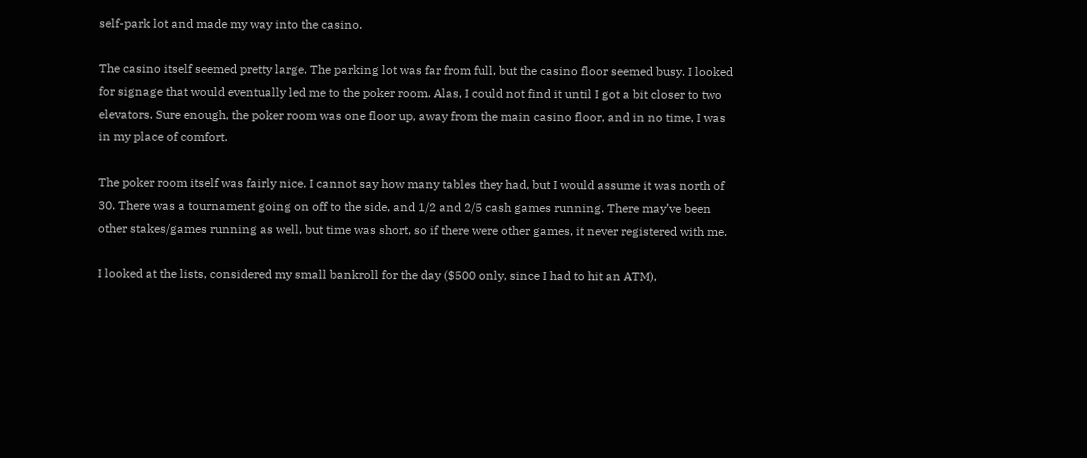self-park lot and made my way into the casino.

The casino itself seemed pretty large. The parking lot was far from full, but the casino floor seemed busy. I looked for signage that would eventually led me to the poker room. Alas, I could not find it until I got a bit closer to two elevators. Sure enough, the poker room was one floor up, away from the main casino floor, and in no time, I was in my place of comfort.

The poker room itself was fairly nice. I cannot say how many tables they had, but I would assume it was north of 30. There was a tournament going on off to the side, and 1/2 and 2/5 cash games running. There may’ve been other stakes/games running as well, but time was short, so if there were other games, it never registered with me.

I looked at the lists, considered my small bankroll for the day ($500 only, since I had to hit an ATM),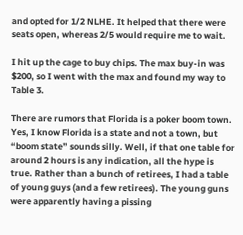and opted for 1/2 NLHE. It helped that there were seats open, whereas 2/5 would require me to wait.

I hit up the cage to buy chips. The max buy-in was $200, so I went with the max and found my way to Table 3.

There are rumors that Florida is a poker boom town. Yes, I know Florida is a state and not a town, but “boom state” sounds silly. Well, if that one table for around 2 hours is any indication, all the hype is true. Rather than a bunch of retirees, I had a table of young guys (and a few retirees). The young guns were apparently having a pissing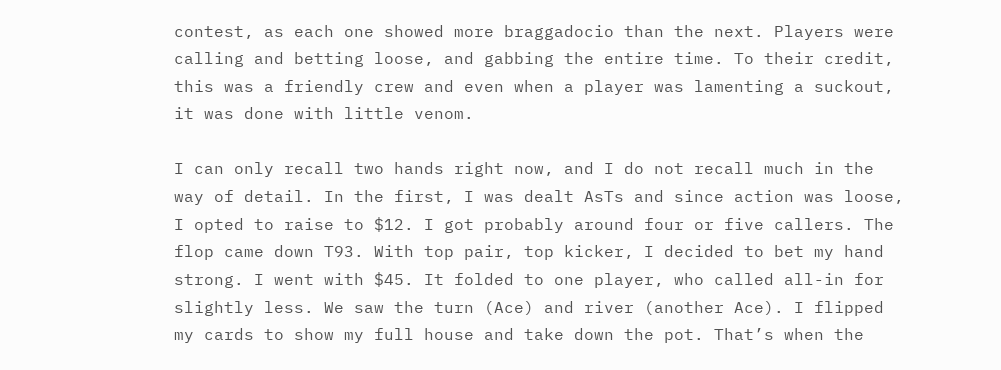contest, as each one showed more braggadocio than the next. Players were calling and betting loose, and gabbing the entire time. To their credit, this was a friendly crew and even when a player was lamenting a suckout, it was done with little venom.

I can only recall two hands right now, and I do not recall much in the way of detail. In the first, I was dealt AsTs and since action was loose, I opted to raise to $12. I got probably around four or five callers. The flop came down T93. With top pair, top kicker, I decided to bet my hand strong. I went with $45. It folded to one player, who called all-in for slightly less. We saw the turn (Ace) and river (another Ace). I flipped my cards to show my full house and take down the pot. That’s when the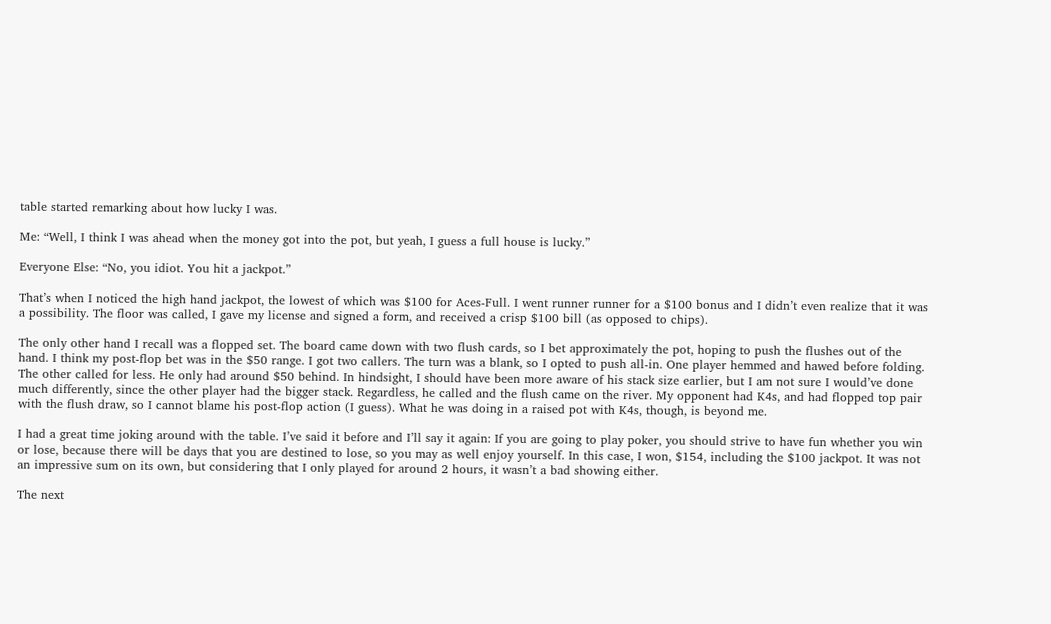table started remarking about how lucky I was.

Me: “Well, I think I was ahead when the money got into the pot, but yeah, I guess a full house is lucky.”

Everyone Else: “No, you idiot. You hit a jackpot.”

That’s when I noticed the high hand jackpot, the lowest of which was $100 for Aces-Full. I went runner runner for a $100 bonus and I didn’t even realize that it was a possibility. The floor was called, I gave my license and signed a form, and received a crisp $100 bill (as opposed to chips).

The only other hand I recall was a flopped set. The board came down with two flush cards, so I bet approximately the pot, hoping to push the flushes out of the hand. I think my post-flop bet was in the $50 range. I got two callers. The turn was a blank, so I opted to push all-in. One player hemmed and hawed before folding. The other called for less. He only had around $50 behind. In hindsight, I should have been more aware of his stack size earlier, but I am not sure I would’ve done much differently, since the other player had the bigger stack. Regardless, he called and the flush came on the river. My opponent had K4s, and had flopped top pair with the flush draw, so I cannot blame his post-flop action (I guess). What he was doing in a raised pot with K4s, though, is beyond me.

I had a great time joking around with the table. I’ve said it before and I’ll say it again: If you are going to play poker, you should strive to have fun whether you win or lose, because there will be days that you are destined to lose, so you may as well enjoy yourself. In this case, I won, $154, including the $100 jackpot. It was not an impressive sum on its own, but considering that I only played for around 2 hours, it wasn’t a bad showing either.

The next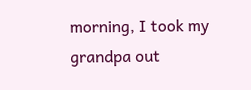morning, I took my grandpa out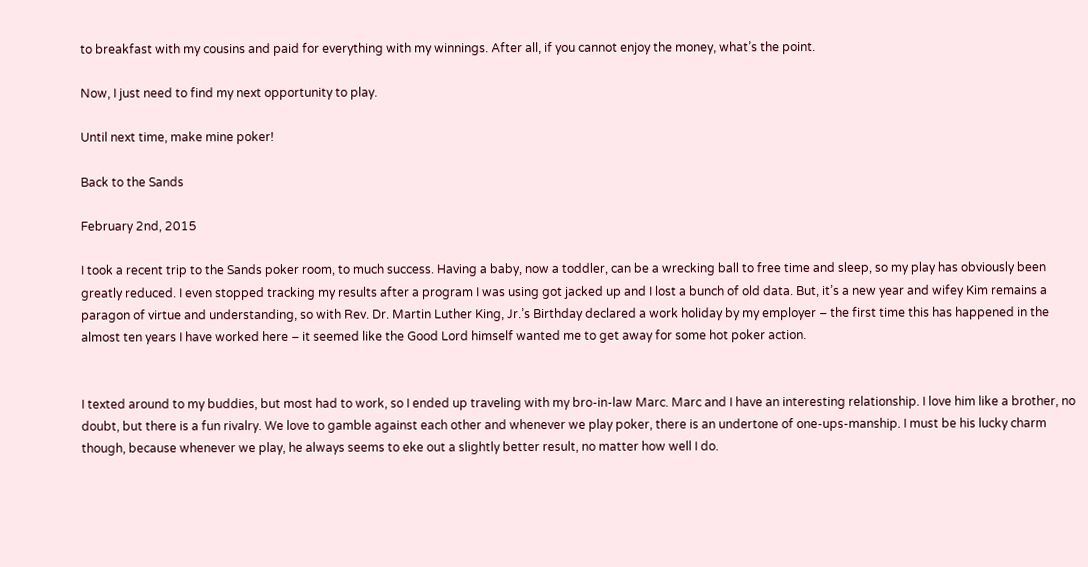to breakfast with my cousins and paid for everything with my winnings. After all, if you cannot enjoy the money, what’s the point.

Now, I just need to find my next opportunity to play.

Until next time, make mine poker!

Back to the Sands

February 2nd, 2015

I took a recent trip to the Sands poker room, to much success. Having a baby, now a toddler, can be a wrecking ball to free time and sleep, so my play has obviously been greatly reduced. I even stopped tracking my results after a program I was using got jacked up and I lost a bunch of old data. But, it’s a new year and wifey Kim remains a paragon of virtue and understanding, so with Rev. Dr. Martin Luther King, Jr.’s Birthday declared a work holiday by my employer – the first time this has happened in the almost ten years I have worked here – it seemed like the Good Lord himself wanted me to get away for some hot poker action.


I texted around to my buddies, but most had to work, so I ended up traveling with my bro-in-law Marc. Marc and I have an interesting relationship. I love him like a brother, no doubt, but there is a fun rivalry. We love to gamble against each other and whenever we play poker, there is an undertone of one-ups-manship. I must be his lucky charm though, because whenever we play, he always seems to eke out a slightly better result, no matter how well I do.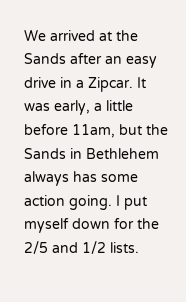We arrived at the Sands after an easy drive in a Zipcar. It was early, a little before 11am, but the Sands in Bethlehem always has some action going. I put myself down for the 2/5 and 1/2 lists.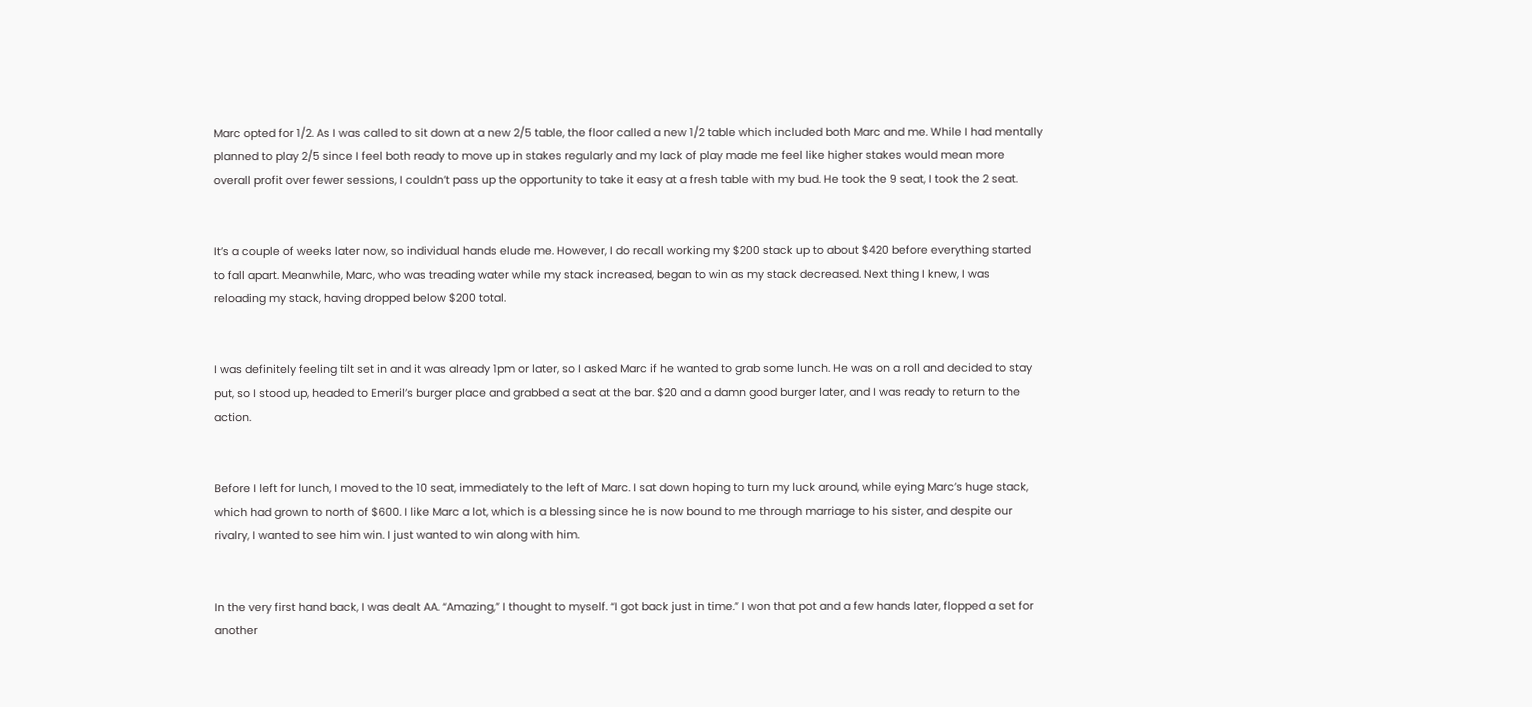Marc opted for 1/2. As I was called to sit down at a new 2/5 table, the floor called a new 1/2 table which included both Marc and me. While I had mentally planned to play 2/5 since I feel both ready to move up in stakes regularly and my lack of play made me feel like higher stakes would mean more overall profit over fewer sessions, I couldn’t pass up the opportunity to take it easy at a fresh table with my bud. He took the 9 seat, I took the 2 seat.


It’s a couple of weeks later now, so individual hands elude me. However, I do recall working my $200 stack up to about $420 before everything started to fall apart. Meanwhile, Marc, who was treading water while my stack increased, began to win as my stack decreased. Next thing I knew, I was reloading my stack, having dropped below $200 total.


I was definitely feeling tilt set in and it was already 1pm or later, so I asked Marc if he wanted to grab some lunch. He was on a roll and decided to stay put, so I stood up, headed to Emeril’s burger place and grabbed a seat at the bar. $20 and a damn good burger later, and I was ready to return to the action.


Before I left for lunch, I moved to the 10 seat, immediately to the left of Marc. I sat down hoping to turn my luck around, while eying Marc’s huge stack, which had grown to north of $600. I like Marc a lot, which is a blessing since he is now bound to me through marriage to his sister, and despite our rivalry, I wanted to see him win. I just wanted to win along with him.


In the very first hand back, I was dealt AA. “Amazing,” I thought to myself. “I got back just in time.” I won that pot and a few hands later, flopped a set for another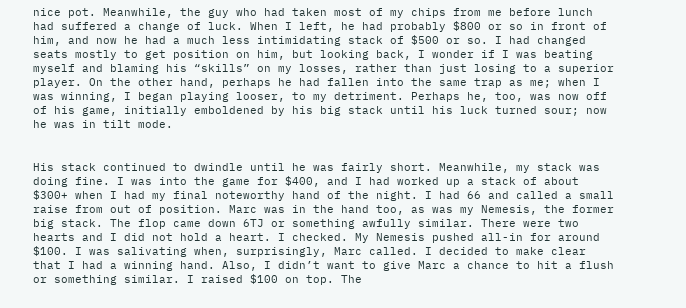nice pot. Meanwhile, the guy who had taken most of my chips from me before lunch had suffered a change of luck. When I left, he had probably $800 or so in front of him, and now he had a much less intimidating stack of $500 or so. I had changed seats mostly to get position on him, but looking back, I wonder if I was beating myself and blaming his “skills” on my losses, rather than just losing to a superior player. On the other hand, perhaps he had fallen into the same trap as me; when I was winning, I began playing looser, to my detriment. Perhaps he, too, was now off of his game, initially emboldened by his big stack until his luck turned sour; now he was in tilt mode.


His stack continued to dwindle until he was fairly short. Meanwhile, my stack was doing fine. I was into the game for $400, and I had worked up a stack of about $300+ when I had my final noteworthy hand of the night. I had 66 and called a small raise from out of position. Marc was in the hand too, as was my Nemesis, the former big stack. The flop came down 6TJ or something awfully similar. There were two hearts and I did not hold a heart. I checked. My Nemesis pushed all-in for around $100. I was salivating when, surprisingly, Marc called. I decided to make clear that I had a winning hand. Also, I didn’t want to give Marc a chance to hit a flush or something similar. I raised $100 on top. The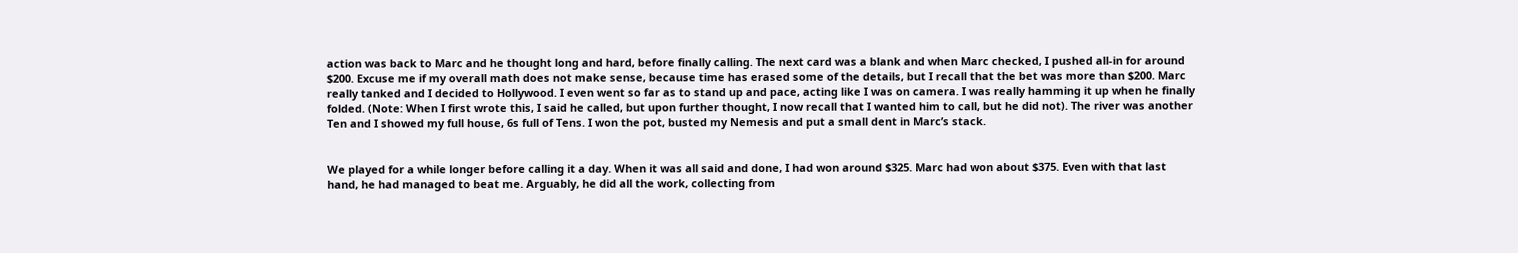action was back to Marc and he thought long and hard, before finally calling. The next card was a blank and when Marc checked, I pushed all-in for around $200. Excuse me if my overall math does not make sense, because time has erased some of the details, but I recall that the bet was more than $200. Marc really tanked and I decided to Hollywood. I even went so far as to stand up and pace, acting like I was on camera. I was really hamming it up when he finally folded. (Note: When I first wrote this, I said he called, but upon further thought, I now recall that I wanted him to call, but he did not). The river was another Ten and I showed my full house, 6s full of Tens. I won the pot, busted my Nemesis and put a small dent in Marc’s stack.


We played for a while longer before calling it a day. When it was all said and done, I had won around $325. Marc had won about $375. Even with that last hand, he had managed to beat me. Arguably, he did all the work, collecting from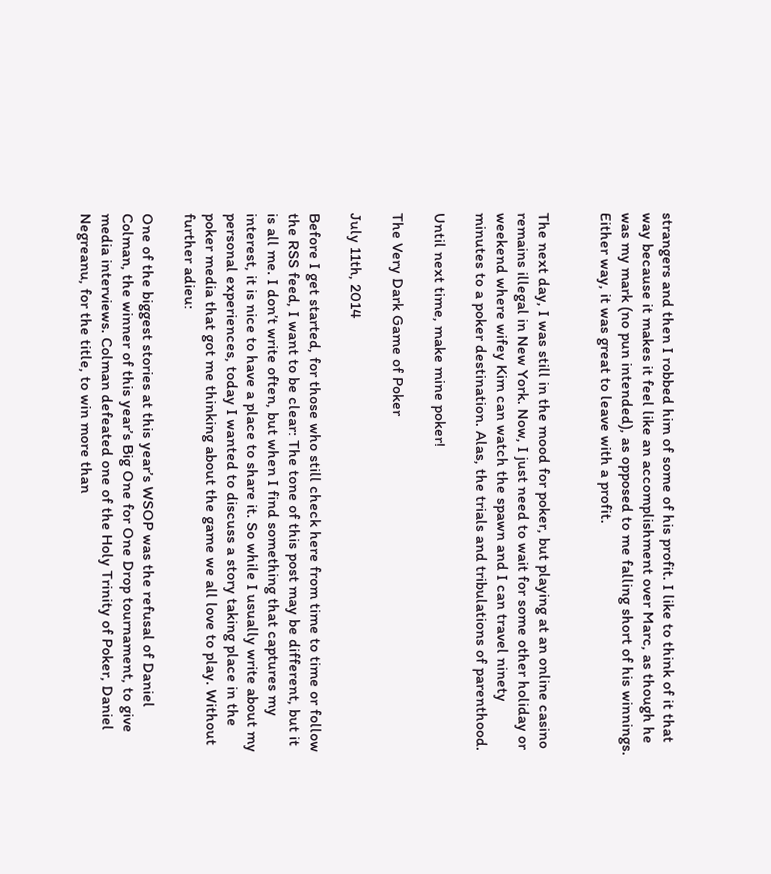strangers and then I robbed him of some of his profit. I like to think of it that way because it makes it feel like an accomplishment over Marc, as though he was my mark (no pun intended), as opposed to me falling short of his winnings. Either way, it was great to leave with a profit.


The next day, I was still in the mood for poker, but playing at an online casino remains illegal in New York. Now, I just need to wait for some other holiday or weekend where wifey Kim can watch the spawn and I can travel ninety minutes to a poker destination. Alas, the trials and tribulations of parenthood.

Until next time, make mine poker!

The Very Dark Game of Poker

July 11th, 2014

Before I get started, for those who still check here from time to time or follow the RSS feed, I want to be clear: The tone of this post may be different, but it is all me. I don’t write often, but when I find something that captures my interest, it is nice to have a place to share it. So while I usually write about my personal experiences, today I wanted to discuss a story taking place in the poker media that got me thinking about the game we all love to play. Without further adieu:

One of the biggest stories at this year’s WSOP was the refusal of Daniel Colman, the winner of this year’s Big One for One Drop tournament, to give media interviews. Colman defeated one of the Holy Trinity of Poker, Daniel Negreanu, for the title, to win more than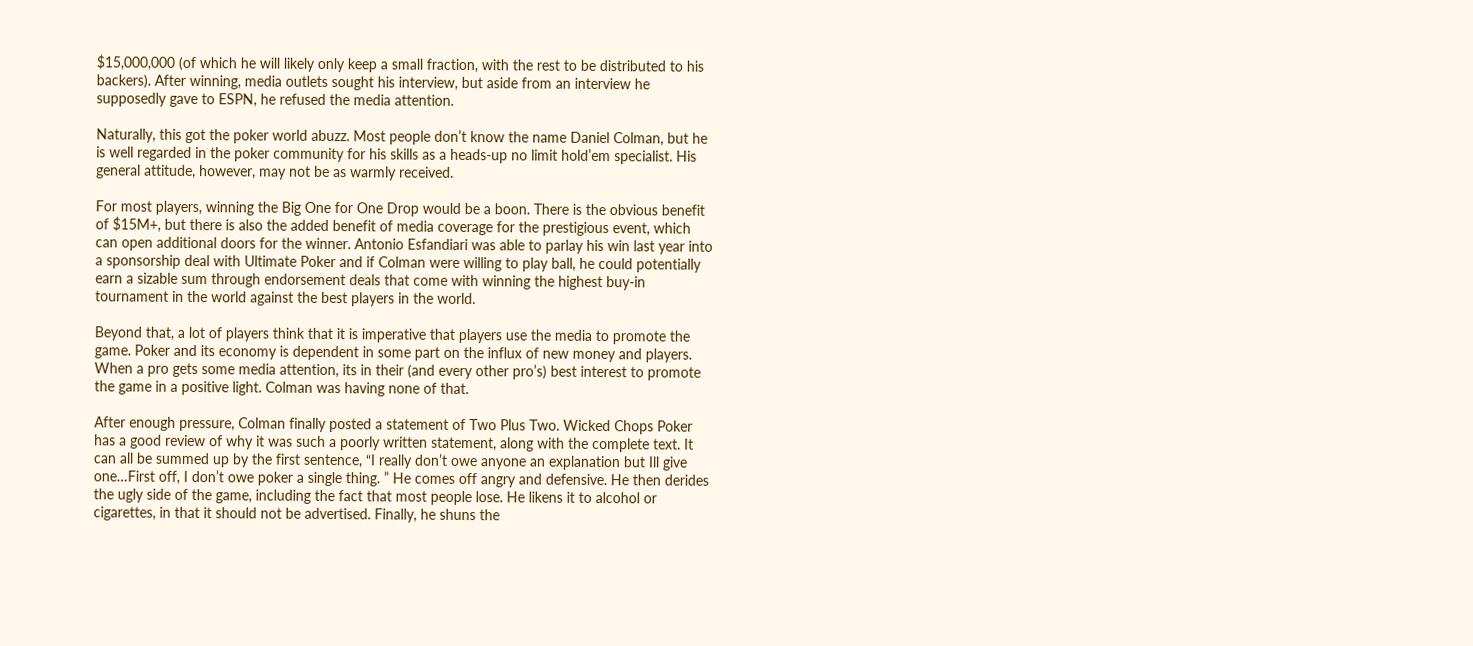$15,000,000 (of which he will likely only keep a small fraction, with the rest to be distributed to his backers). After winning, media outlets sought his interview, but aside from an interview he supposedly gave to ESPN, he refused the media attention.

Naturally, this got the poker world abuzz. Most people don’t know the name Daniel Colman, but he is well regarded in the poker community for his skills as a heads-up no limit hold’em specialist. His general attitude, however, may not be as warmly received.

For most players, winning the Big One for One Drop would be a boon. There is the obvious benefit of $15M+, but there is also the added benefit of media coverage for the prestigious event, which can open additional doors for the winner. Antonio Esfandiari was able to parlay his win last year into a sponsorship deal with Ultimate Poker and if Colman were willing to play ball, he could potentially earn a sizable sum through endorsement deals that come with winning the highest buy-in tournament in the world against the best players in the world.

Beyond that, a lot of players think that it is imperative that players use the media to promote the game. Poker and its economy is dependent in some part on the influx of new money and players. When a pro gets some media attention, its in their (and every other pro’s) best interest to promote the game in a positive light. Colman was having none of that.

After enough pressure, Colman finally posted a statement of Two Plus Two. Wicked Chops Poker has a good review of why it was such a poorly written statement, along with the complete text. It can all be summed up by the first sentence, “I really don’t owe anyone an explanation but Ill give one…First off, I don’t owe poker a single thing. ” He comes off angry and defensive. He then derides the ugly side of the game, including the fact that most people lose. He likens it to alcohol or cigarettes, in that it should not be advertised. Finally, he shuns the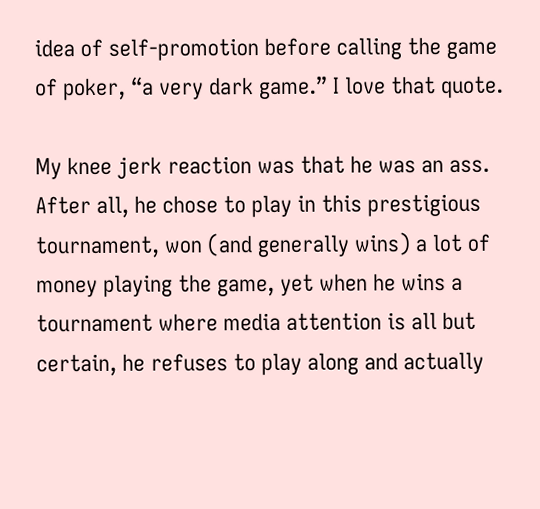idea of self-promotion before calling the game of poker, “a very dark game.” I love that quote.

My knee jerk reaction was that he was an ass. After all, he chose to play in this prestigious tournament, won (and generally wins) a lot of money playing the game, yet when he wins a tournament where media attention is all but certain, he refuses to play along and actually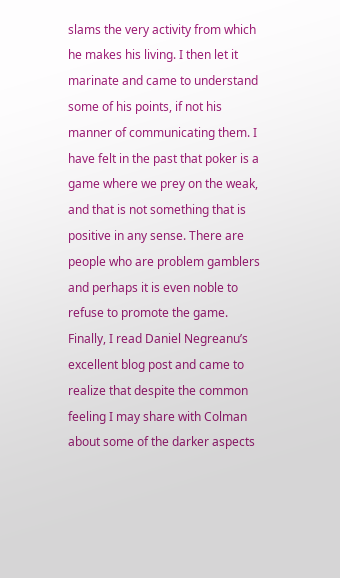slams the very activity from which he makes his living. I then let it marinate and came to understand some of his points, if not his manner of communicating them. I have felt in the past that poker is a game where we prey on the weak, and that is not something that is positive in any sense. There are people who are problem gamblers and perhaps it is even noble to refuse to promote the game. Finally, I read Daniel Negreanu’s excellent blog post and came to realize that despite the common feeling I may share with Colman about some of the darker aspects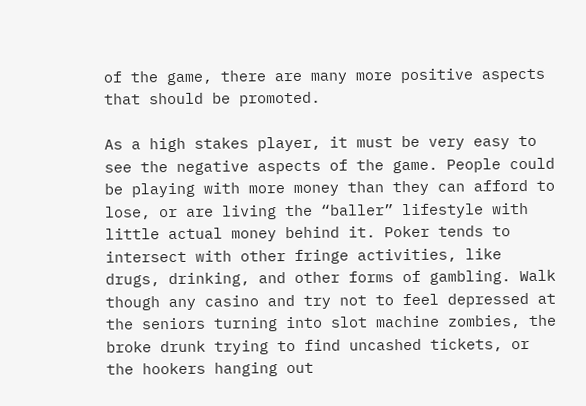of the game, there are many more positive aspects that should be promoted.

As a high stakes player, it must be very easy to see the negative aspects of the game. People could be playing with more money than they can afford to lose, or are living the “baller” lifestyle with little actual money behind it. Poker tends to intersect with other fringe activities, like drugs, drinking, and other forms of gambling. Walk though any casino and try not to feel depressed at the seniors turning into slot machine zombies, the broke drunk trying to find uncashed tickets, or the hookers hanging out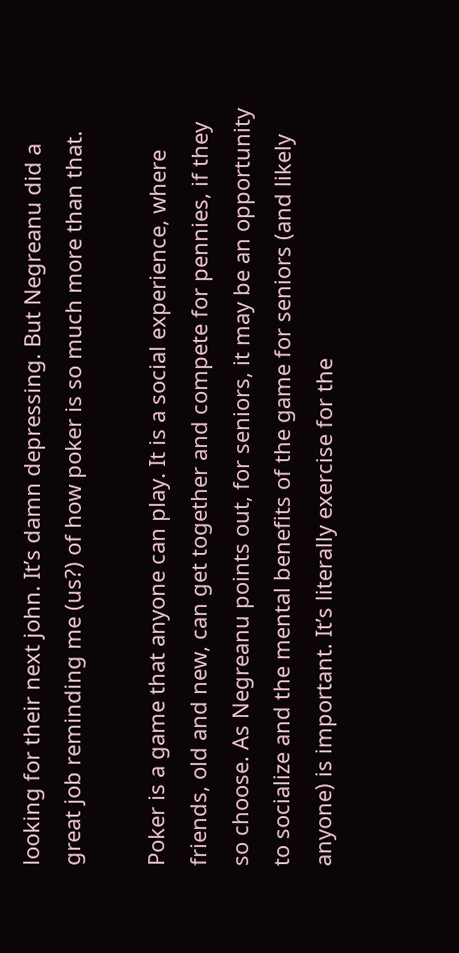looking for their next john. It’s damn depressing. But Negreanu did a great job reminding me (us?) of how poker is so much more than that.

Poker is a game that anyone can play. It is a social experience, where friends, old and new, can get together and compete for pennies, if they so choose. As Negreanu points out, for seniors, it may be an opportunity to socialize and the mental benefits of the game for seniors (and likely anyone) is important. It’s literally exercise for the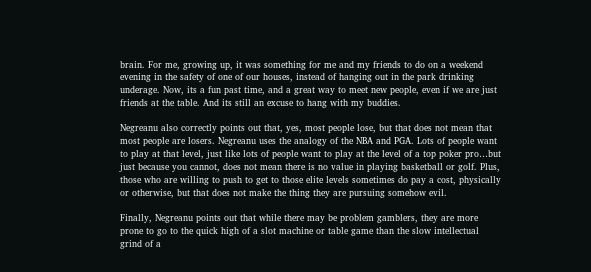brain. For me, growing up, it was something for me and my friends to do on a weekend evening in the safety of one of our houses, instead of hanging out in the park drinking underage. Now, its a fun past time, and a great way to meet new people, even if we are just friends at the table. And its still an excuse to hang with my buddies.

Negreanu also correctly points out that, yes, most people lose, but that does not mean that most people are losers. Negreanu uses the analogy of the NBA and PGA. Lots of people want to play at that level, just like lots of people want to play at the level of a top poker pro…but just because you cannot, does not mean there is no value in playing basketball or golf. Plus, those who are willing to push to get to those elite levels sometimes do pay a cost, physically or otherwise, but that does not make the thing they are pursuing somehow evil.

Finally, Negreanu points out that while there may be problem gamblers, they are more prone to go to the quick high of a slot machine or table game than the slow intellectual grind of a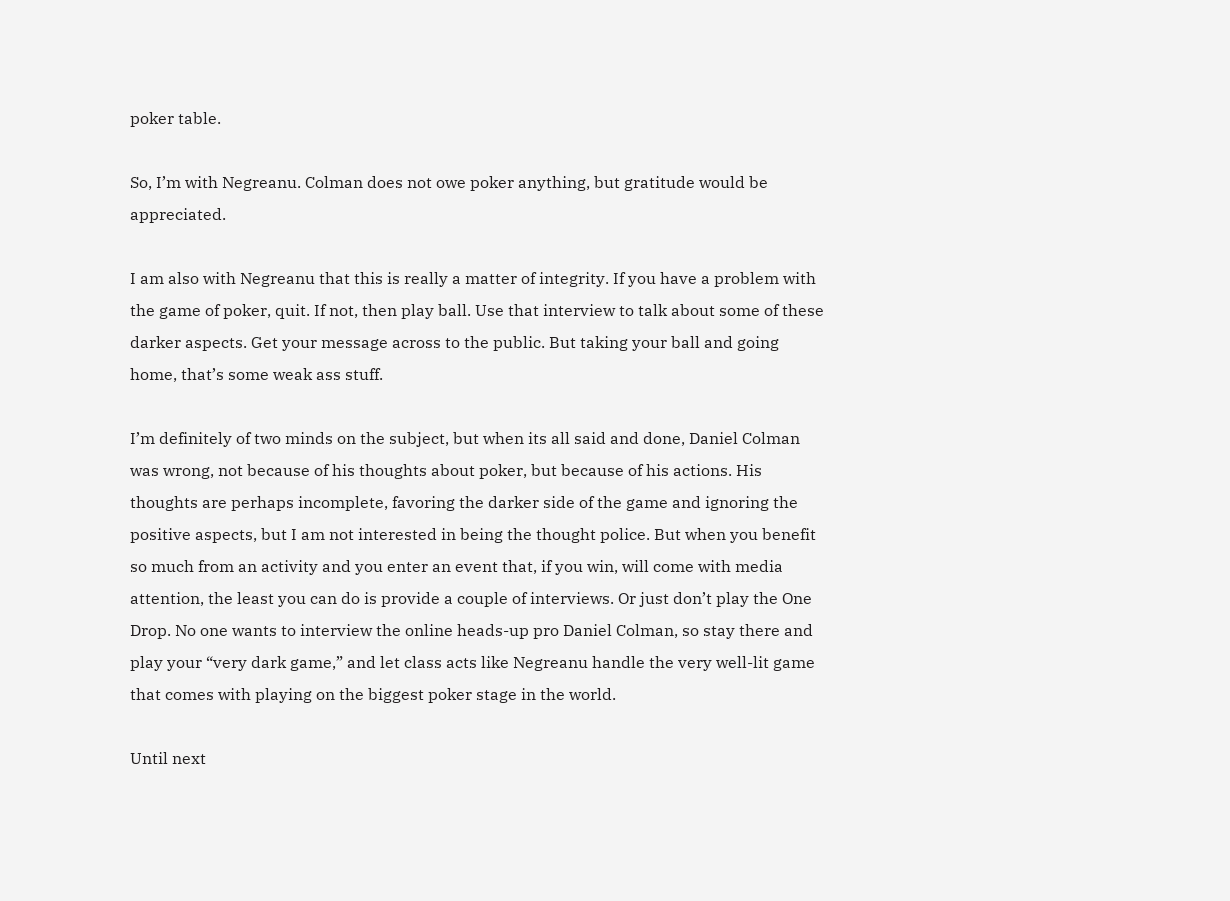poker table.

So, I’m with Negreanu. Colman does not owe poker anything, but gratitude would be appreciated.

I am also with Negreanu that this is really a matter of integrity. If you have a problem with the game of poker, quit. If not, then play ball. Use that interview to talk about some of these darker aspects. Get your message across to the public. But taking your ball and going  home, that’s some weak ass stuff.

I’m definitely of two minds on the subject, but when its all said and done, Daniel Colman was wrong, not because of his thoughts about poker, but because of his actions. His thoughts are perhaps incomplete, favoring the darker side of the game and ignoring the positive aspects, but I am not interested in being the thought police. But when you benefit so much from an activity and you enter an event that, if you win, will come with media attention, the least you can do is provide a couple of interviews. Or just don’t play the One Drop. No one wants to interview the online heads-up pro Daniel Colman, so stay there and play your “very dark game,” and let class acts like Negreanu handle the very well-lit game that comes with playing on the biggest poker stage in the world.

Until next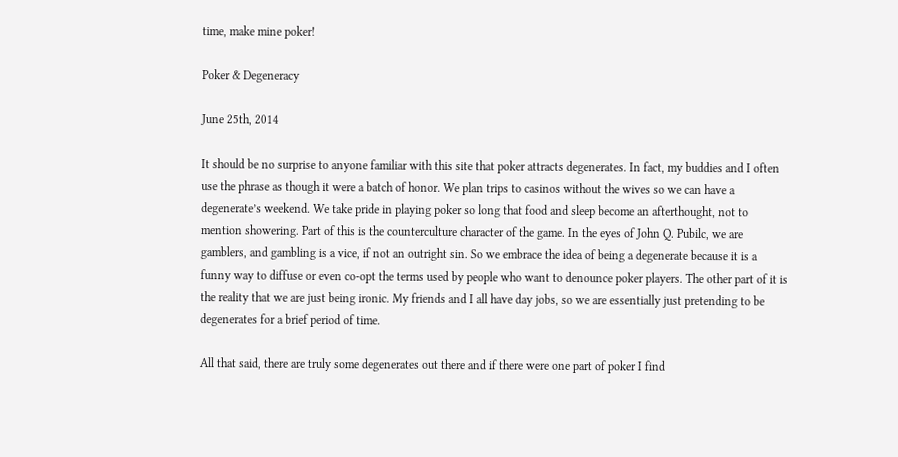time, make mine poker!

Poker & Degeneracy

June 25th, 2014

It should be no surprise to anyone familiar with this site that poker attracts degenerates. In fact, my buddies and I often use the phrase as though it were a batch of honor. We plan trips to casinos without the wives so we can have a degenerate’s weekend. We take pride in playing poker so long that food and sleep become an afterthought, not to mention showering. Part of this is the counterculture character of the game. In the eyes of John Q. Pubilc, we are gamblers, and gambling is a vice, if not an outright sin. So we embrace the idea of being a degenerate because it is a funny way to diffuse or even co-opt the terms used by people who want to denounce poker players. The other part of it is the reality that we are just being ironic. My friends and I all have day jobs, so we are essentially just pretending to be degenerates for a brief period of time.

All that said, there are truly some degenerates out there and if there were one part of poker I find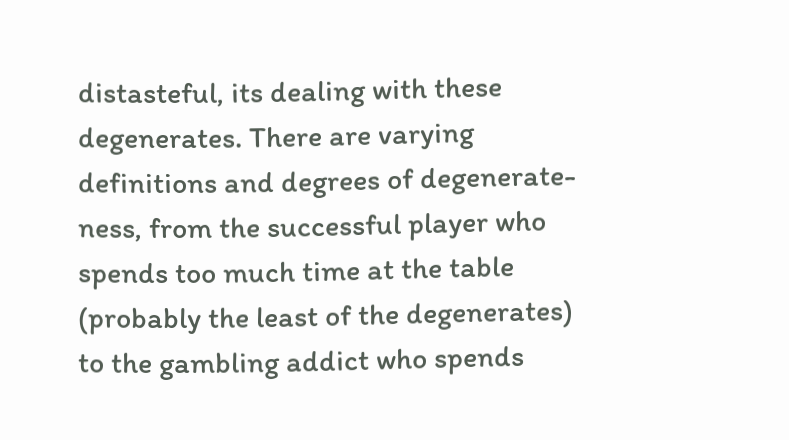distasteful, its dealing with these degenerates. There are varying definitions and degrees of degenerate-ness, from the successful player who spends too much time at the table (probably the least of the degenerates) to the gambling addict who spends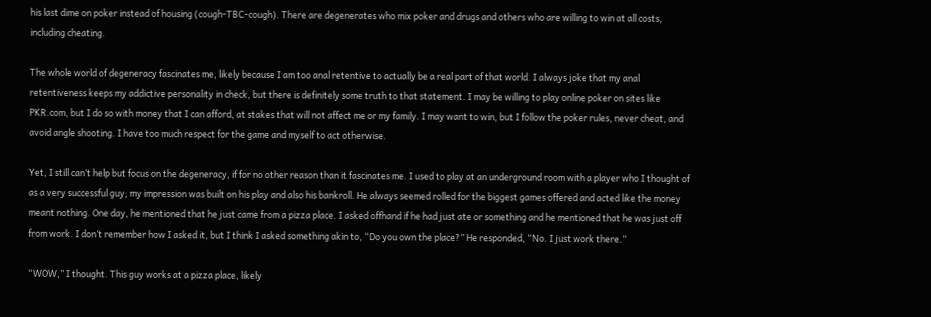his last dime on poker instead of housing (cough-TBC-cough). There are degenerates who mix poker and drugs and others who are willing to win at all costs, including cheating.

The whole world of degeneracy fascinates me, likely because I am too anal retentive to actually be a real part of that world. I always joke that my anal retentiveness keeps my addictive personality in check, but there is definitely some truth to that statement. I may be willing to play online poker on sites like PKR.com, but I do so with money that I can afford, at stakes that will not affect me or my family. I may want to win, but I follow the poker rules, never cheat, and avoid angle shooting. I have too much respect for the game and myself to act otherwise.

Yet, I still can’t help but focus on the degeneracy, if for no other reason than it fascinates me. I used to play at an underground room with a player who I thought of as a very successful guy; my impression was built on his play and also his bankroll. He always seemed rolled for the biggest games offered and acted like the money meant nothing. One day, he mentioned that he just came from a pizza place. I asked offhand if he had just ate or something and he mentioned that he was just off from work. I don’t remember how I asked it, but I think I asked something akin to, “Do you own the place?” He responded, “No. I just work there.”

“WOW,” I thought. This guy works at a pizza place, likely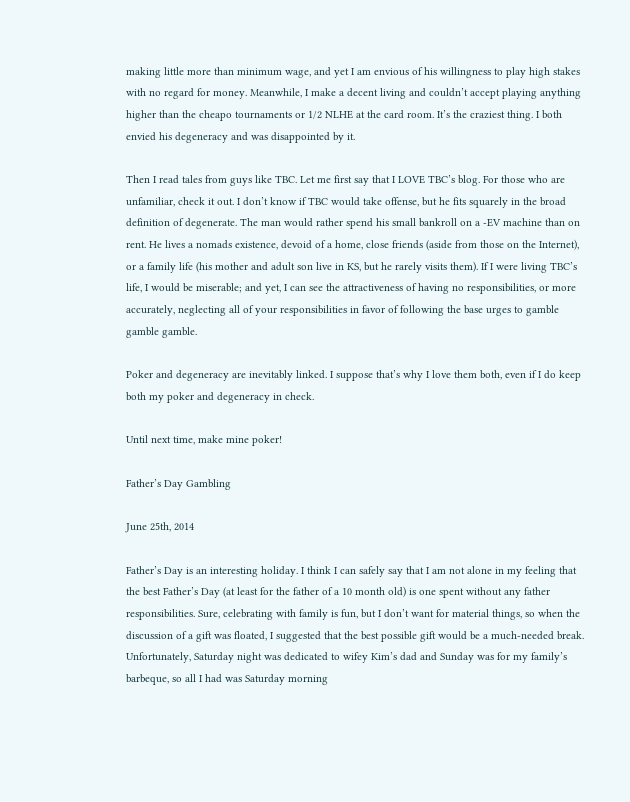making little more than minimum wage, and yet I am envious of his willingness to play high stakes with no regard for money. Meanwhile, I make a decent living and couldn’t accept playing anything higher than the cheapo tournaments or 1/2 NLHE at the card room. It’s the craziest thing. I both envied his degeneracy and was disappointed by it.

Then I read tales from guys like TBC. Let me first say that I LOVE TBC’s blog. For those who are unfamiliar, check it out. I don’t know if TBC would take offense, but he fits squarely in the broad definition of degenerate. The man would rather spend his small bankroll on a -EV machine than on rent. He lives a nomads existence, devoid of a home, close friends (aside from those on the Internet), or a family life (his mother and adult son live in KS, but he rarely visits them). If I were living TBC’s life, I would be miserable; and yet, I can see the attractiveness of having no responsibilities, or more accurately, neglecting all of your responsibilities in favor of following the base urges to gamble gamble gamble.

Poker and degeneracy are inevitably linked. I suppose that’s why I love them both, even if I do keep both my poker and degeneracy in check.

Until next time, make mine poker!

Father’s Day Gambling

June 25th, 2014

Father’s Day is an interesting holiday. I think I can safely say that I am not alone in my feeling that the best Father’s Day (at least for the father of a 10 month old) is one spent without any father responsibilities. Sure, celebrating with family is fun, but I don’t want for material things, so when the discussion of a gift was floated, I suggested that the best possible gift would be a much-needed break. Unfortunately, Saturday night was dedicated to wifey Kim’s dad and Sunday was for my family’s barbeque, so all I had was Saturday morning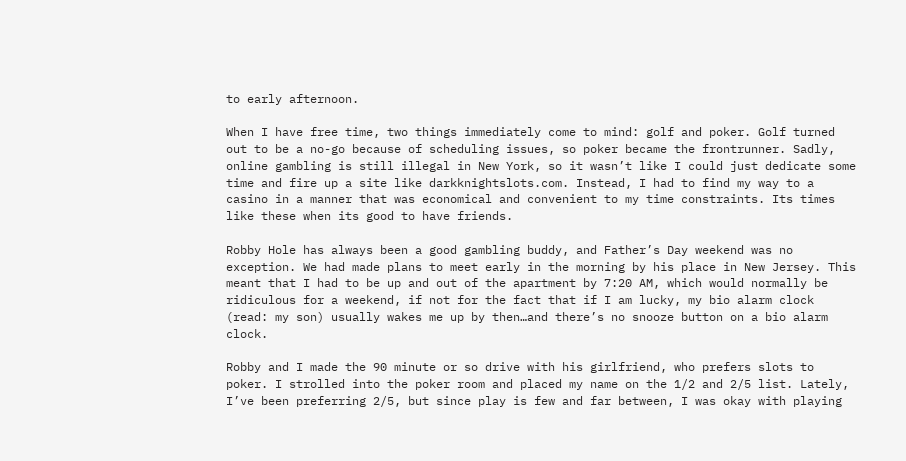to early afternoon.

When I have free time, two things immediately come to mind: golf and poker. Golf turned out to be a no-go because of scheduling issues, so poker became the frontrunner. Sadly, online gambling is still illegal in New York, so it wasn’t like I could just dedicate some time and fire up a site like darkknightslots.com. Instead, I had to find my way to a casino in a manner that was economical and convenient to my time constraints. Its times like these when its good to have friends.

Robby Hole has always been a good gambling buddy, and Father’s Day weekend was no exception. We had made plans to meet early in the morning by his place in New Jersey. This meant that I had to be up and out of the apartment by 7:20 AM, which would normally be ridiculous for a weekend, if not for the fact that if I am lucky, my bio alarm clock (read: my son) usually wakes me up by then…and there’s no snooze button on a bio alarm clock.

Robby and I made the 90 minute or so drive with his girlfriend, who prefers slots to poker. I strolled into the poker room and placed my name on the 1/2 and 2/5 list. Lately, I’ve been preferring 2/5, but since play is few and far between, I was okay with playing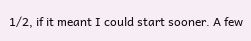1/2, if it meant I could start sooner. A few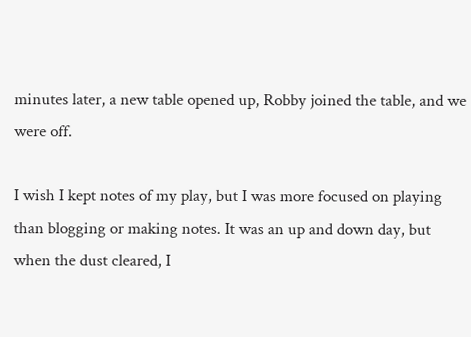minutes later, a new table opened up, Robby joined the table, and we were off.

I wish I kept notes of my play, but I was more focused on playing than blogging or making notes. It was an up and down day, but when the dust cleared, I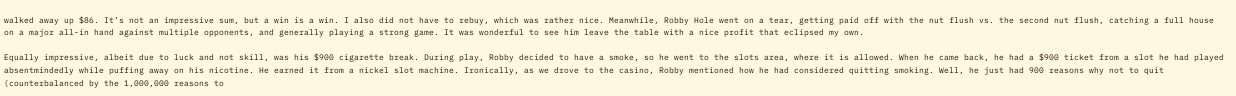walked away up $86. It’s not an impressive sum, but a win is a win. I also did not have to rebuy, which was rather nice. Meanwhile, Robby Hole went on a tear, getting paid off with the nut flush vs. the second nut flush, catching a full house on a major all-in hand against multiple opponents, and generally playing a strong game. It was wonderful to see him leave the table with a nice profit that eclipsed my own.

Equally impressive, albeit due to luck and not skill, was his $900 cigarette break. During play, Robby decided to have a smoke, so he went to the slots area, where it is allowed. When he came back, he had a $900 ticket from a slot he had played absentmindedly while puffing away on his nicotine. He earned it from a nickel slot machine. Ironically, as we drove to the casino, Robby mentioned how he had considered quitting smoking. Well, he just had 900 reasons why not to quit (counterbalanced by the 1,000,000 reasons to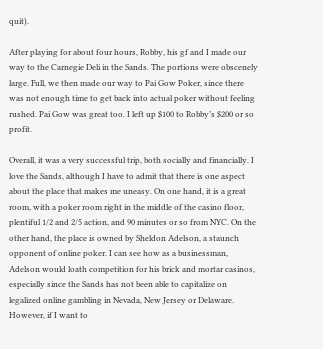quit).

After playing for about four hours, Robby, his gf and I made our way to the Carnegie Deli in the Sands. The portions were obscenely large. Full, we then made our way to Pai Gow Poker, since there was not enough time to get back into actual poker without feeling rushed. Pai Gow was great too. I left up $100 to Robby’s $200 or so profit.

Overall, it was a very successful trip, both socially and financially. I love the Sands, although I have to admit that there is one aspect about the place that makes me uneasy. On one hand, it is a great room, with a poker room right in the middle of the casino floor, plentiful 1/2 and 2/5 action, and 90 minutes or so from NYC. On the other hand, the place is owned by Sheldon Adelson, a staunch opponent of online poker. I can see how as a businessman, Adelson would loath competition for his brick and mortar casinos, especially since the Sands has not been able to capitalize on legalized online gambling in Nevada, New Jersey or Delaware. However, if I want to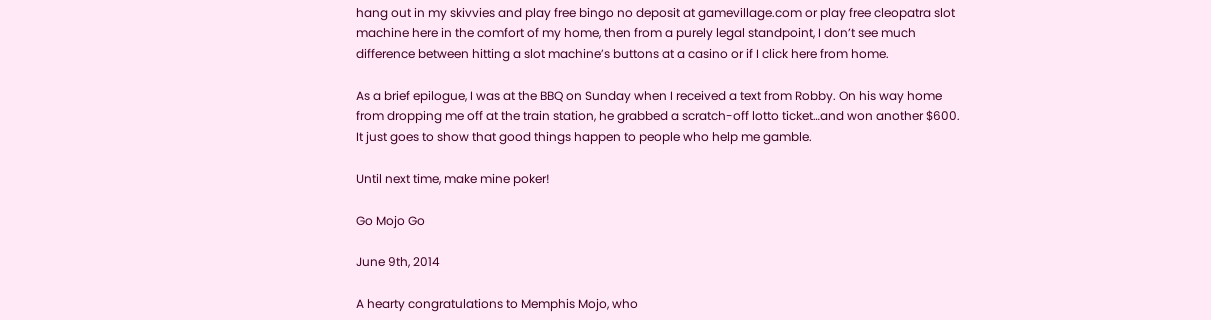hang out in my skivvies and play free bingo no deposit at gamevillage.com or play free cleopatra slot machine here in the comfort of my home, then from a purely legal standpoint, I don’t see much difference between hitting a slot machine’s buttons at a casino or if I click here from home.

As a brief epilogue, I was at the BBQ on Sunday when I received a text from Robby. On his way home from dropping me off at the train station, he grabbed a scratch-off lotto ticket…and won another $600. It just goes to show that good things happen to people who help me gamble.

Until next time, make mine poker!

Go Mojo Go

June 9th, 2014

A hearty congratulations to Memphis Mojo, who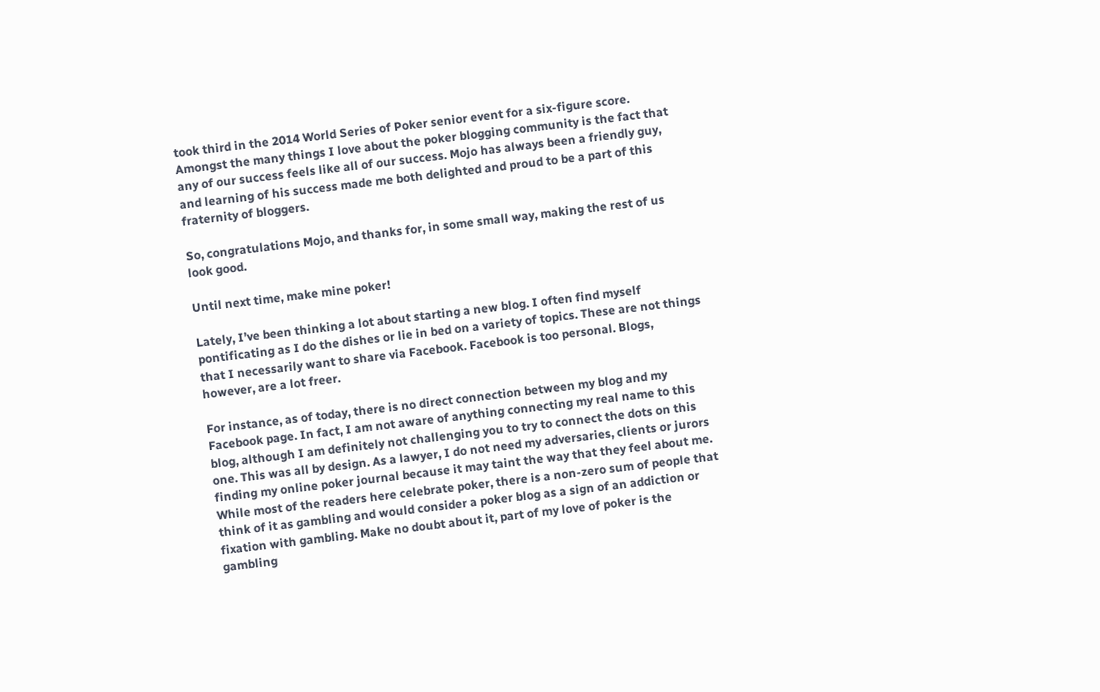took third in the 2014 World Series of Poker senior event for a six-figure score. Amongst the many things I love about the poker blogging community is the fact that any of our success feels like all of our success. Mojo has always been a friendly guy, and learning of his success made me both delighted and proud to be a part of this fraternity of bloggers.

So, congratulations Mojo, and thanks for, in some small way, making the rest of us look good.

Until next time, make mine poker!

Lately, I’ve been thinking a lot about starting a new blog. I often find myself pontificating as I do the dishes or lie in bed on a variety of topics. These are not things that I necessarily want to share via Facebook. Facebook is too personal. Blogs, however, are a lot freer.

For instance, as of today, there is no direct connection between my blog and my Facebook page. In fact, I am not aware of anything connecting my real name to this blog, although I am definitely not challenging you to try to connect the dots on this one. This was all by design. As a lawyer, I do not need my adversaries, clients or jurors finding my online poker journal because it may taint the way that they feel about me. While most of the readers here celebrate poker, there is a non-zero sum of people that think of it as gambling and would consider a poker blog as a sign of an addiction or fixation with gambling. Make no doubt about it, part of my love of poker is the gambling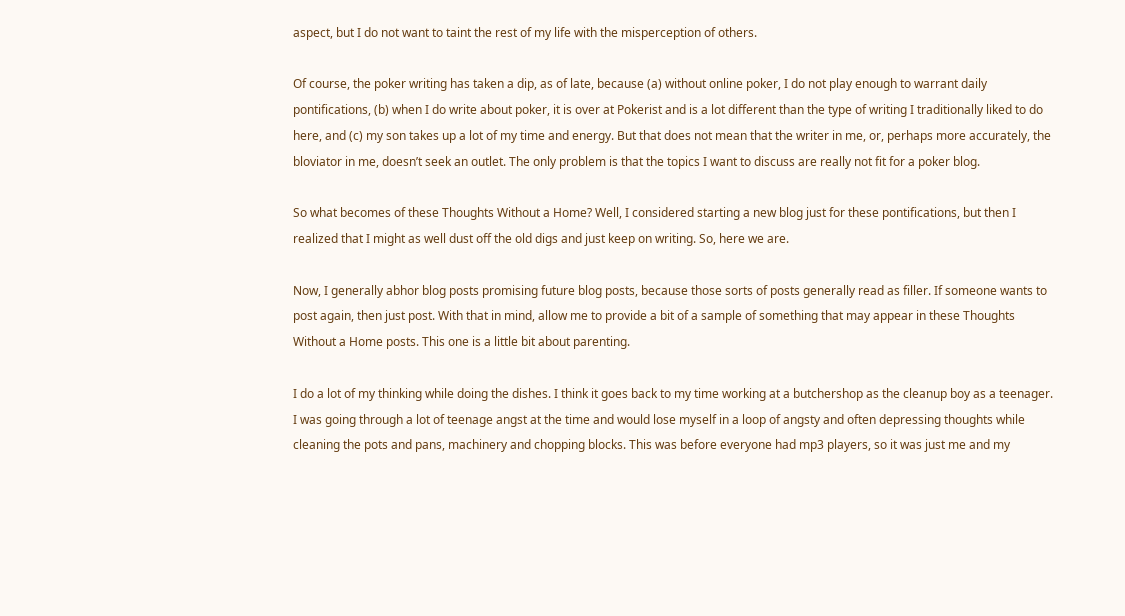aspect, but I do not want to taint the rest of my life with the misperception of others.

Of course, the poker writing has taken a dip, as of late, because (a) without online poker, I do not play enough to warrant daily pontifications, (b) when I do write about poker, it is over at Pokerist and is a lot different than the type of writing I traditionally liked to do here, and (c) my son takes up a lot of my time and energy. But that does not mean that the writer in me, or, perhaps more accurately, the bloviator in me, doesn’t seek an outlet. The only problem is that the topics I want to discuss are really not fit for a poker blog.

So what becomes of these Thoughts Without a Home? Well, I considered starting a new blog just for these pontifications, but then I realized that I might as well dust off the old digs and just keep on writing. So, here we are.

Now, I generally abhor blog posts promising future blog posts, because those sorts of posts generally read as filler. If someone wants to post again, then just post. With that in mind, allow me to provide a bit of a sample of something that may appear in these Thoughts Without a Home posts. This one is a little bit about parenting.

I do a lot of my thinking while doing the dishes. I think it goes back to my time working at a butchershop as the cleanup boy as a teenager. I was going through a lot of teenage angst at the time and would lose myself in a loop of angsty and often depressing thoughts while cleaning the pots and pans, machinery and chopping blocks. This was before everyone had mp3 players, so it was just me and my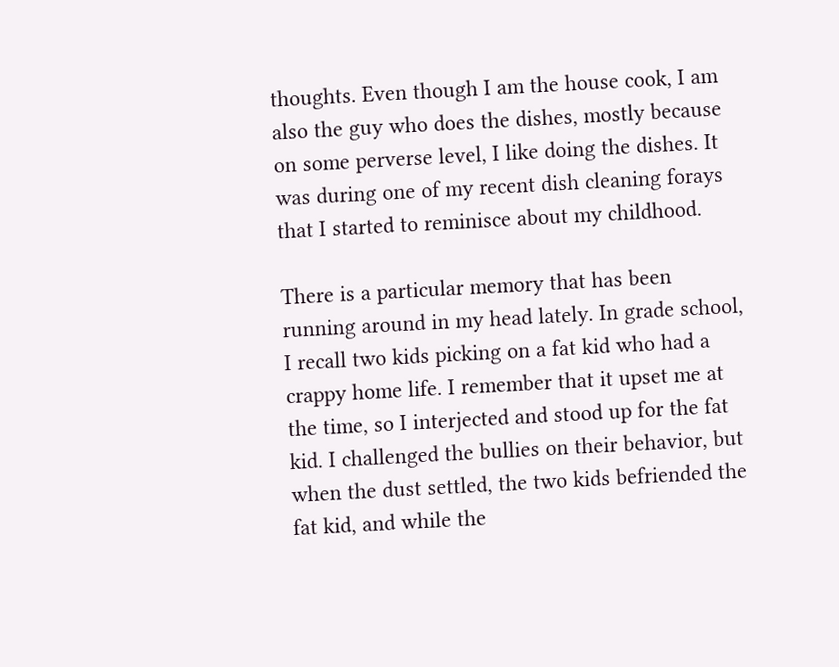thoughts. Even though I am the house cook, I am also the guy who does the dishes, mostly because on some perverse level, I like doing the dishes. It was during one of my recent dish cleaning forays that I started to reminisce about my childhood.

There is a particular memory that has been running around in my head lately. In grade school, I recall two kids picking on a fat kid who had a crappy home life. I remember that it upset me at the time, so I interjected and stood up for the fat kid. I challenged the bullies on their behavior, but when the dust settled, the two kids befriended the fat kid, and while the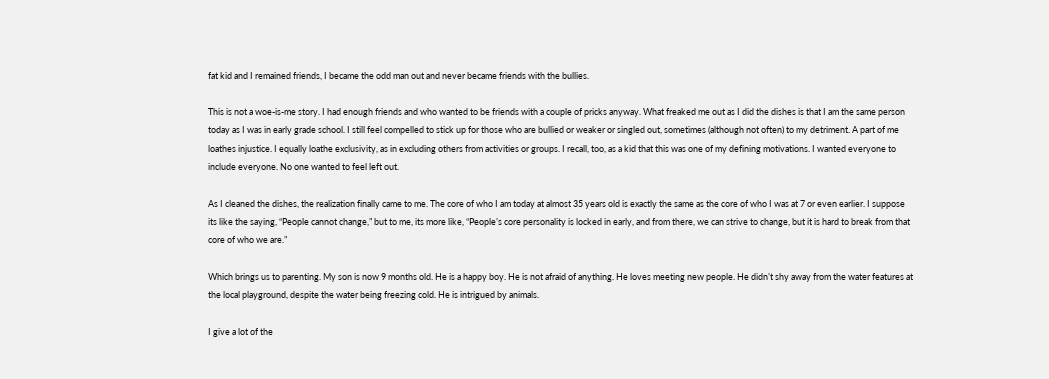fat kid and I remained friends, I became the odd man out and never became friends with the bullies.

This is not a woe-is-me story. I had enough friends and who wanted to be friends with a couple of pricks anyway. What freaked me out as I did the dishes is that I am the same person today as I was in early grade school. I still feel compelled to stick up for those who are bullied or weaker or singled out, sometimes (although not often) to my detriment. A part of me loathes injustice. I equally loathe exclusivity, as in excluding others from activities or groups. I recall, too, as a kid that this was one of my defining motivations. I wanted everyone to include everyone. No one wanted to feel left out.

As I cleaned the dishes, the realization finally came to me. The core of who I am today at almost 35 years old is exactly the same as the core of who I was at 7 or even earlier. I suppose its like the saying, “People cannot change,” but to me, its more like, “People’s core personality is locked in early, and from there, we can strive to change, but it is hard to break from that core of who we are.”

Which brings us to parenting. My son is now 9 months old. He is a happy boy. He is not afraid of anything. He loves meeting new people. He didn’t shy away from the water features at the local playground, despite the water being freezing cold. He is intrigued by animals.

I give a lot of the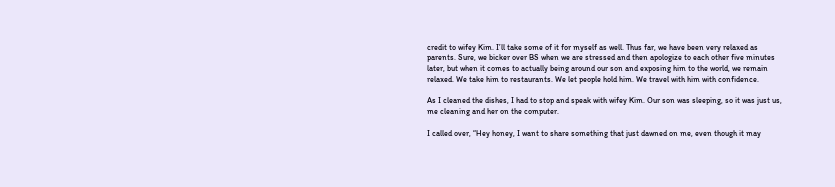credit to wifey Kim. I’ll take some of it for myself as well. Thus far, we have been very relaxed as parents. Sure, we bicker over BS when we are stressed and then apologize to each other five minutes later, but when it comes to actually being around our son and exposing him to the world, we remain relaxed. We take him to restaurants. We let people hold him. We travel with him with confidence.

As I cleaned the dishes, I had to stop and speak with wifey Kim. Our son was sleeping, so it was just us, me cleaning and her on the computer.

I called over, “Hey honey, I want to share something that just dawned on me, even though it may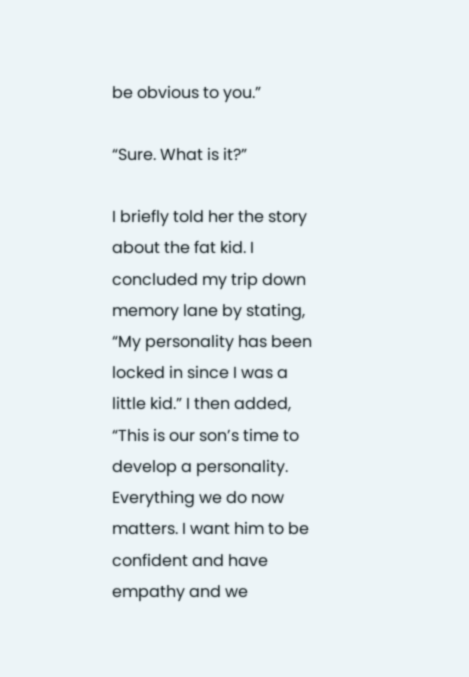be obvious to you.”

“Sure. What is it?”

I briefly told her the story about the fat kid. I concluded my trip down memory lane by stating, “My personality has been locked in since I was a little kid.” I then added, “This is our son’s time to develop a personality. Everything we do now matters. I want him to be confident and have empathy and we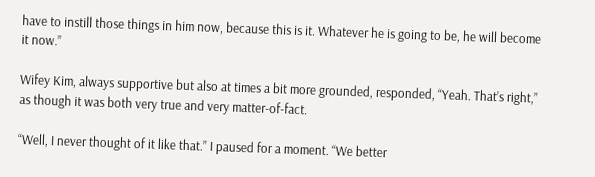have to instill those things in him now, because this is it. Whatever he is going to be, he will become it now.”

Wifey Kim, always supportive but also at times a bit more grounded, responded, “Yeah. That’s right,” as though it was both very true and very matter-of-fact.

“Well, I never thought of it like that.” I paused for a moment. “We better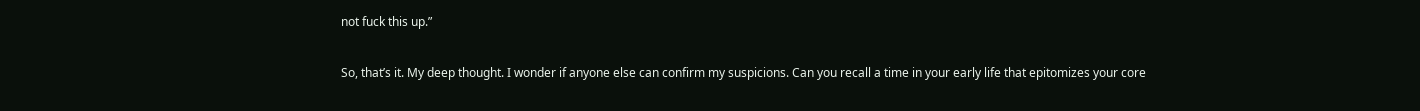not fuck this up.”

So, that’s it. My deep thought. I wonder if anyone else can confirm my suspicions. Can you recall a time in your early life that epitomizes your core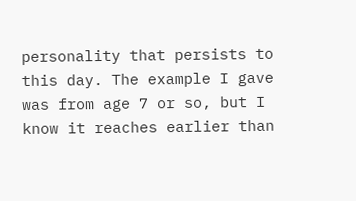personality that persists to this day. The example I gave was from age 7 or so, but I know it reaches earlier than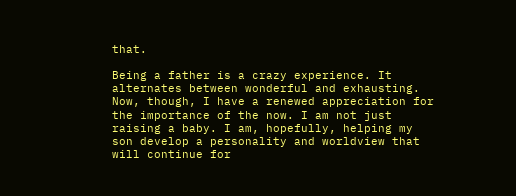that.

Being a father is a crazy experience. It alternates between wonderful and exhausting. Now, though, I have a renewed appreciation for the importance of the now. I am not just raising a baby. I am, hopefully, helping my son develop a personality and worldview that will continue for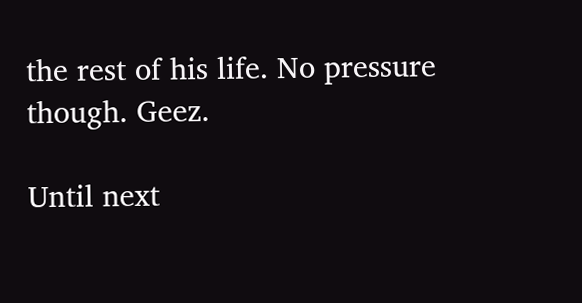the rest of his life. No pressure though. Geez.

Until next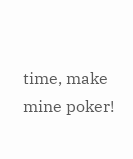time, make mine poker!